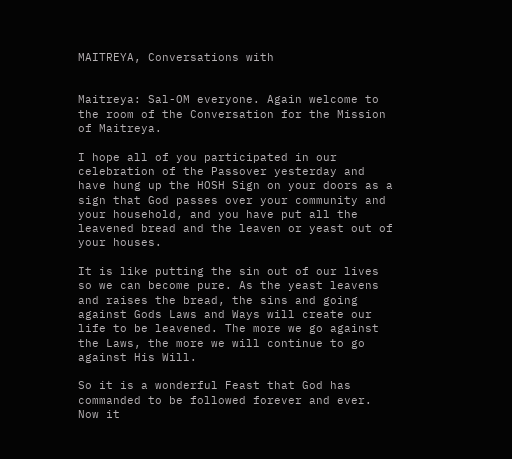MAITREYA, Conversations with


Maitreya: Sal-OM everyone. Again welcome to the room of the Conversation for the Mission of Maitreya.

I hope all of you participated in our celebration of the Passover yesterday and have hung up the HOSH Sign on your doors as a sign that God passes over your community and your household, and you have put all the leavened bread and the leaven or yeast out of your houses.

It is like putting the sin out of our lives so we can become pure. As the yeast leavens and raises the bread, the sins and going against Gods Laws and Ways will create our life to be leavened. The more we go against the Laws, the more we will continue to go against His Will.

So it is a wonderful Feast that God has commanded to be followed forever and ever. Now it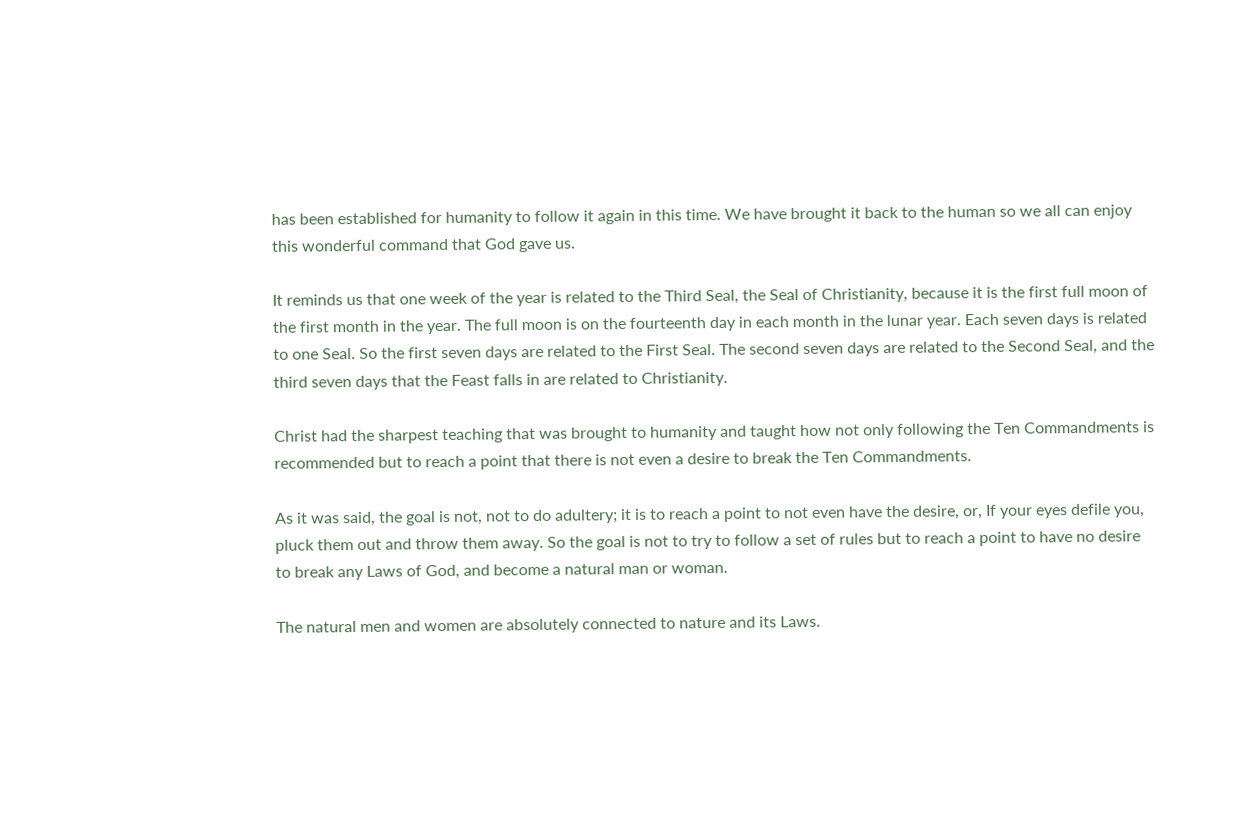has been established for humanity to follow it again in this time. We have brought it back to the human so we all can enjoy this wonderful command that God gave us.

It reminds us that one week of the year is related to the Third Seal, the Seal of Christianity, because it is the first full moon of the first month in the year. The full moon is on the fourteenth day in each month in the lunar year. Each seven days is related to one Seal. So the first seven days are related to the First Seal. The second seven days are related to the Second Seal, and the third seven days that the Feast falls in are related to Christianity.

Christ had the sharpest teaching that was brought to humanity and taught how not only following the Ten Commandments is recommended but to reach a point that there is not even a desire to break the Ten Commandments.

As it was said, the goal is not, not to do adultery; it is to reach a point to not even have the desire, or, If your eyes defile you, pluck them out and throw them away. So the goal is not to try to follow a set of rules but to reach a point to have no desire to break any Laws of God, and become a natural man or woman.

The natural men and women are absolutely connected to nature and its Laws.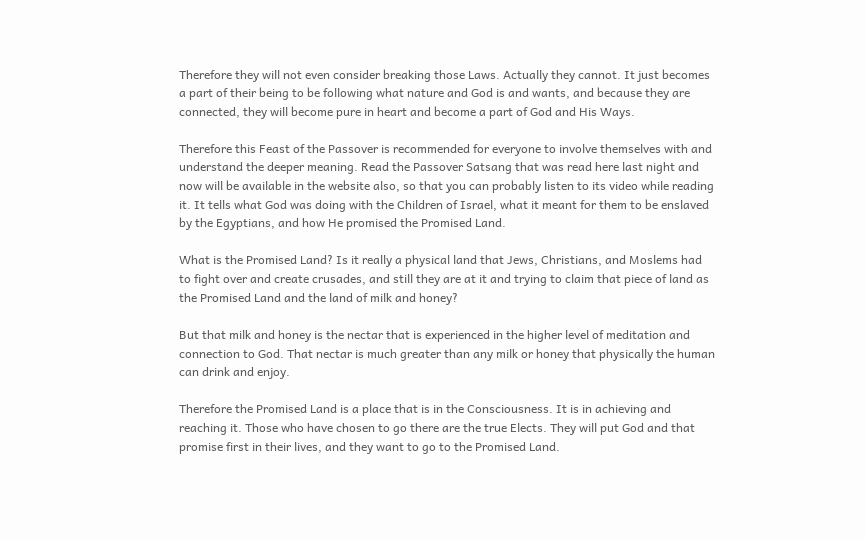Therefore they will not even consider breaking those Laws. Actually they cannot. It just becomes a part of their being to be following what nature and God is and wants, and because they are connected, they will become pure in heart and become a part of God and His Ways.

Therefore this Feast of the Passover is recommended for everyone to involve themselves with and understand the deeper meaning. Read the Passover Satsang that was read here last night and now will be available in the website also, so that you can probably listen to its video while reading it. It tells what God was doing with the Children of Israel, what it meant for them to be enslaved by the Egyptians, and how He promised the Promised Land.

What is the Promised Land? Is it really a physical land that Jews, Christians, and Moslems had to fight over and create crusades, and still they are at it and trying to claim that piece of land as the Promised Land and the land of milk and honey?

But that milk and honey is the nectar that is experienced in the higher level of meditation and connection to God. That nectar is much greater than any milk or honey that physically the human can drink and enjoy.

Therefore the Promised Land is a place that is in the Consciousness. It is in achieving and reaching it. Those who have chosen to go there are the true Elects. They will put God and that promise first in their lives, and they want to go to the Promised Land.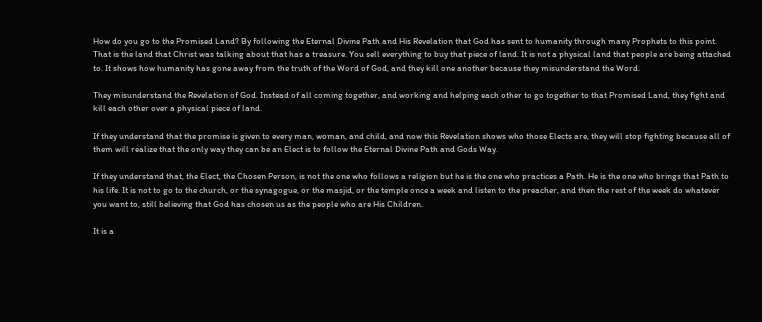How do you go to the Promised Land? By following the Eternal Divine Path and His Revelation that God has sent to humanity through many Prophets to this point. That is the land that Christ was talking about that has a treasure. You sell everything to buy that piece of land. It is not a physical land that people are being attached to. It shows how humanity has gone away from the truth of the Word of God, and they kill one another because they misunderstand the Word.

They misunderstand the Revelation of God. Instead of all coming together, and working and helping each other to go together to that Promised Land, they fight and kill each other over a physical piece of land.

If they understand that the promise is given to every man, woman, and child, and now this Revelation shows who those Elects are, they will stop fighting because all of them will realize that the only way they can be an Elect is to follow the Eternal Divine Path and Gods Way.

If they understand that, the Elect, the Chosen Person, is not the one who follows a religion but he is the one who practices a Path. He is the one who brings that Path to his life. It is not to go to the church, or the synagogue, or the masjid, or the temple once a week and listen to the preacher, and then the rest of the week do whatever you want to, still believing that God has chosen us as the people who are His Children.

It is a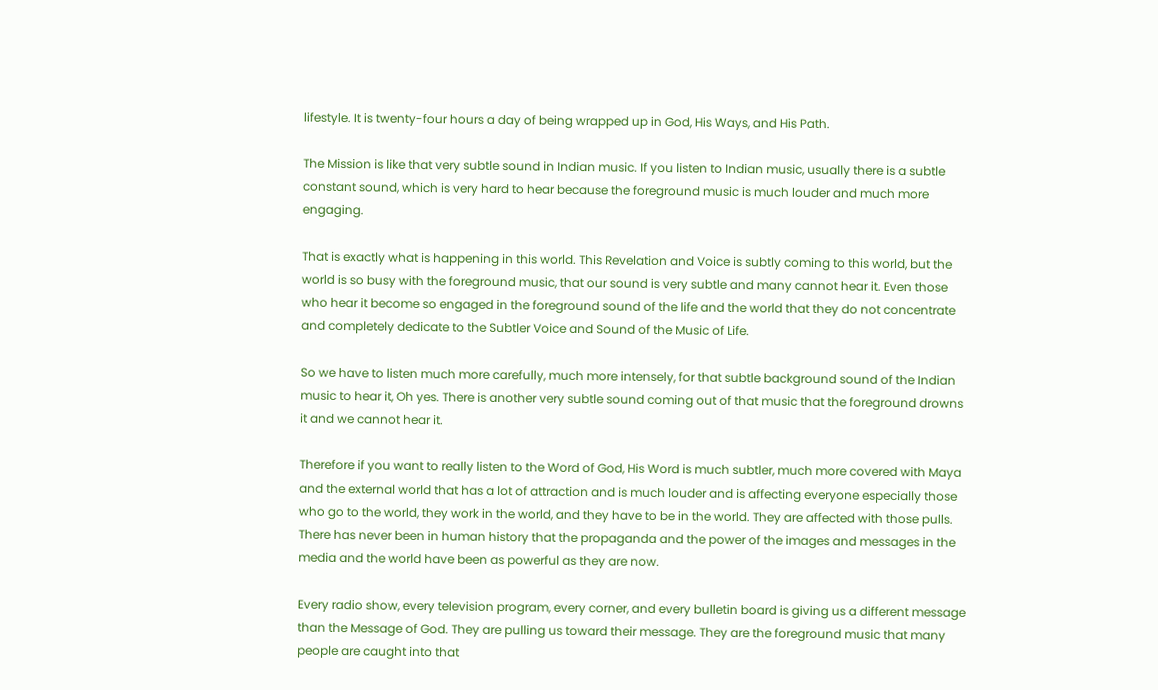lifestyle. It is twenty-four hours a day of being wrapped up in God, His Ways, and His Path.

The Mission is like that very subtle sound in Indian music. If you listen to Indian music, usually there is a subtle constant sound, which is very hard to hear because the foreground music is much louder and much more engaging.

That is exactly what is happening in this world. This Revelation and Voice is subtly coming to this world, but the world is so busy with the foreground music, that our sound is very subtle and many cannot hear it. Even those who hear it become so engaged in the foreground sound of the life and the world that they do not concentrate and completely dedicate to the Subtler Voice and Sound of the Music of Life.

So we have to listen much more carefully, much more intensely, for that subtle background sound of the Indian music to hear it, Oh yes. There is another very subtle sound coming out of that music that the foreground drowns it and we cannot hear it.

Therefore if you want to really listen to the Word of God, His Word is much subtler, much more covered with Maya and the external world that has a lot of attraction and is much louder and is affecting everyone especially those who go to the world, they work in the world, and they have to be in the world. They are affected with those pulls. There has never been in human history that the propaganda and the power of the images and messages in the media and the world have been as powerful as they are now.

Every radio show, every television program, every corner, and every bulletin board is giving us a different message than the Message of God. They are pulling us toward their message. They are the foreground music that many people are caught into that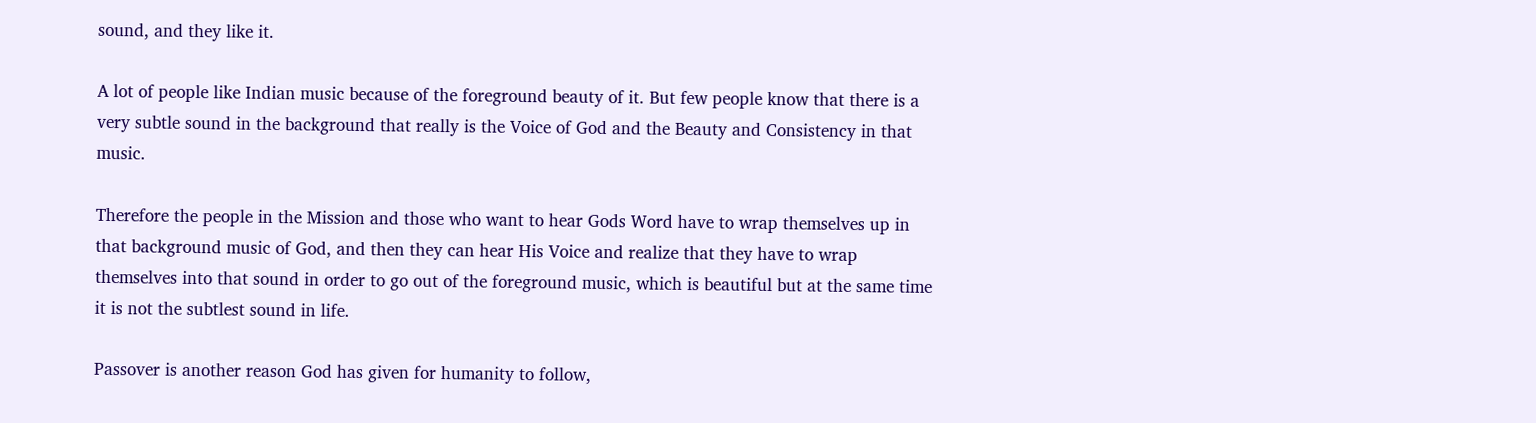sound, and they like it.

A lot of people like Indian music because of the foreground beauty of it. But few people know that there is a very subtle sound in the background that really is the Voice of God and the Beauty and Consistency in that music.

Therefore the people in the Mission and those who want to hear Gods Word have to wrap themselves up in that background music of God, and then they can hear His Voice and realize that they have to wrap themselves into that sound in order to go out of the foreground music, which is beautiful but at the same time it is not the subtlest sound in life.

Passover is another reason God has given for humanity to follow,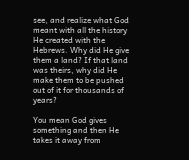see, and realize what God meant with all the history He created with the Hebrews. Why did He give them a land? If that land was theirs, why did He make them to be pushed out of it for thousands of years?

You mean God gives something and then He takes it away from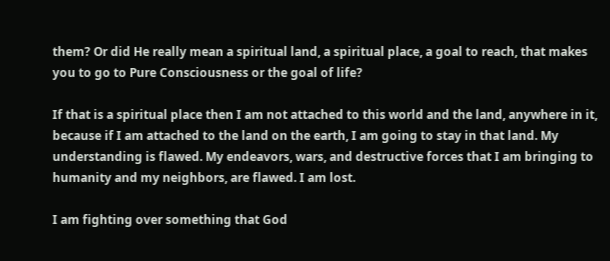them? Or did He really mean a spiritual land, a spiritual place, a goal to reach, that makes you to go to Pure Consciousness or the goal of life?

If that is a spiritual place then I am not attached to this world and the land, anywhere in it, because if I am attached to the land on the earth, I am going to stay in that land. My understanding is flawed. My endeavors, wars, and destructive forces that I am bringing to humanity and my neighbors, are flawed. I am lost.

I am fighting over something that God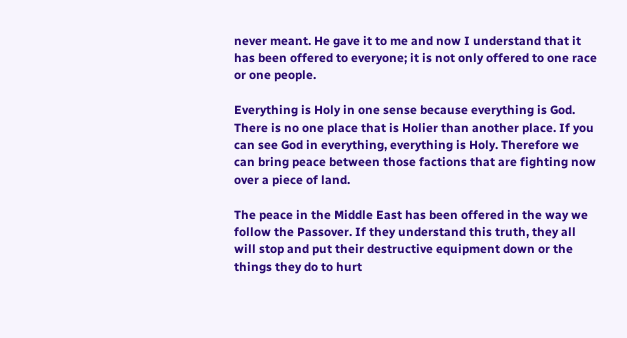never meant. He gave it to me and now I understand that it has been offered to everyone; it is not only offered to one race or one people.

Everything is Holy in one sense because everything is God. There is no one place that is Holier than another place. If you can see God in everything, everything is Holy. Therefore we can bring peace between those factions that are fighting now over a piece of land.

The peace in the Middle East has been offered in the way we follow the Passover. If they understand this truth, they all will stop and put their destructive equipment down or the things they do to hurt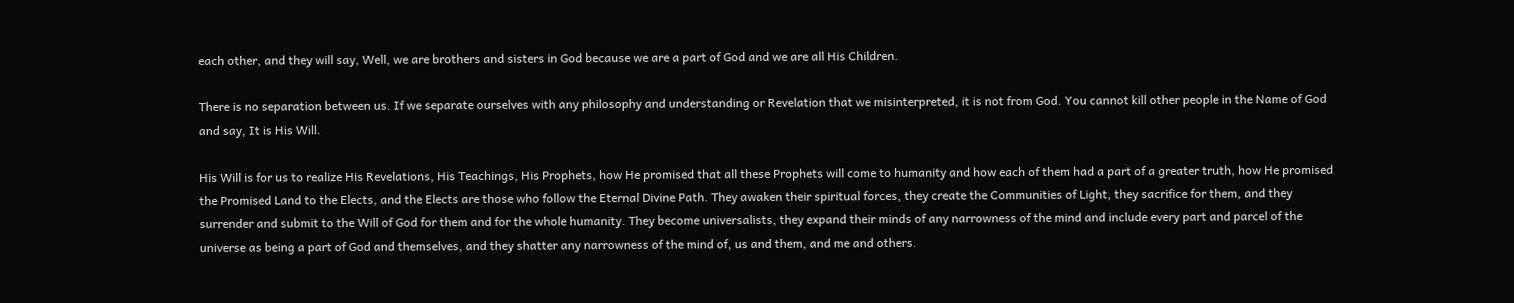each other, and they will say, Well, we are brothers and sisters in God because we are a part of God and we are all His Children.

There is no separation between us. If we separate ourselves with any philosophy and understanding or Revelation that we misinterpreted, it is not from God. You cannot kill other people in the Name of God and say, It is His Will.

His Will is for us to realize His Revelations, His Teachings, His Prophets, how He promised that all these Prophets will come to humanity and how each of them had a part of a greater truth, how He promised the Promised Land to the Elects, and the Elects are those who follow the Eternal Divine Path. They awaken their spiritual forces, they create the Communities of Light, they sacrifice for them, and they surrender and submit to the Will of God for them and for the whole humanity. They become universalists, they expand their minds of any narrowness of the mind and include every part and parcel of the universe as being a part of God and themselves, and they shatter any narrowness of the mind of, us and them, and me and others.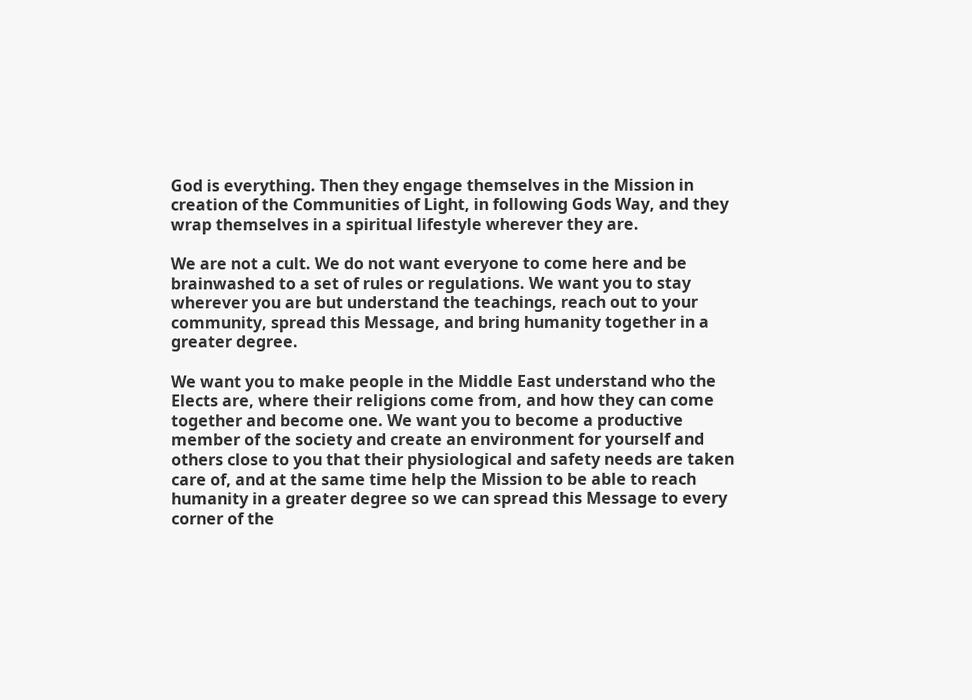God is everything. Then they engage themselves in the Mission in creation of the Communities of Light, in following Gods Way, and they wrap themselves in a spiritual lifestyle wherever they are.

We are not a cult. We do not want everyone to come here and be brainwashed to a set of rules or regulations. We want you to stay wherever you are but understand the teachings, reach out to your community, spread this Message, and bring humanity together in a greater degree.

We want you to make people in the Middle East understand who the Elects are, where their religions come from, and how they can come together and become one. We want you to become a productive member of the society and create an environment for yourself and others close to you that their physiological and safety needs are taken care of, and at the same time help the Mission to be able to reach humanity in a greater degree so we can spread this Message to every corner of the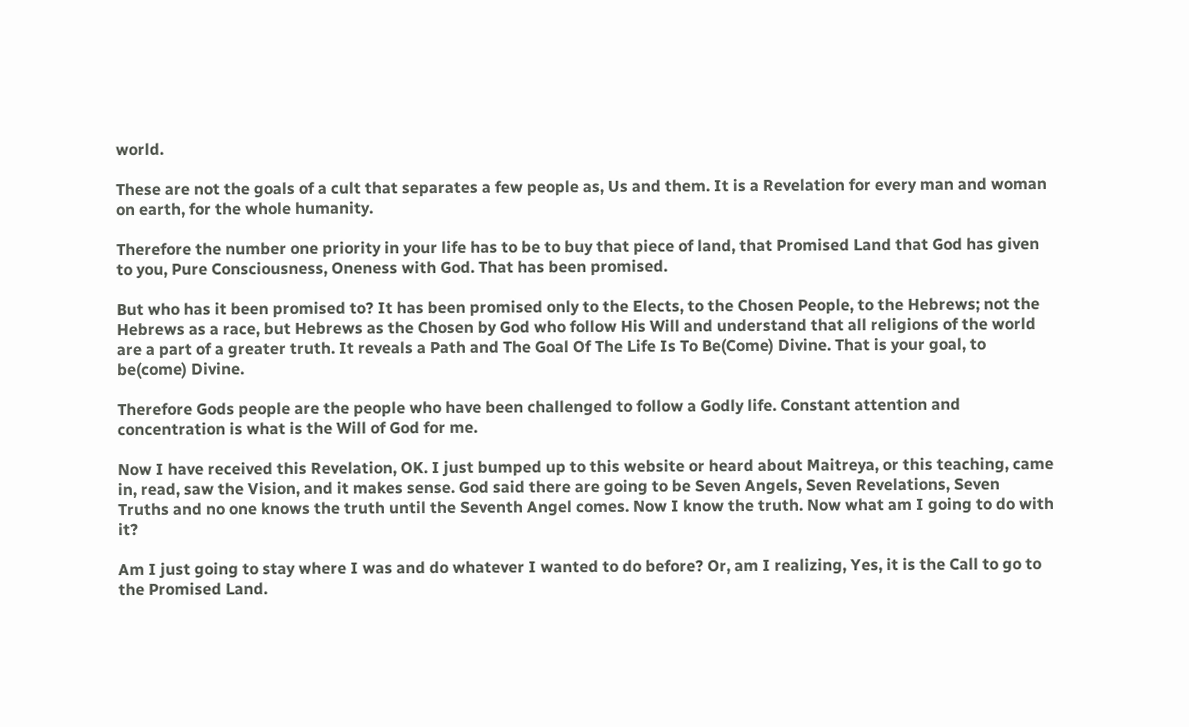world.

These are not the goals of a cult that separates a few people as, Us and them. It is a Revelation for every man and woman on earth, for the whole humanity.

Therefore the number one priority in your life has to be to buy that piece of land, that Promised Land that God has given to you, Pure Consciousness, Oneness with God. That has been promised.

But who has it been promised to? It has been promised only to the Elects, to the Chosen People, to the Hebrews; not the Hebrews as a race, but Hebrews as the Chosen by God who follow His Will and understand that all religions of the world are a part of a greater truth. It reveals a Path and The Goal Of The Life Is To Be(Come) Divine. That is your goal, to be(come) Divine.

Therefore Gods people are the people who have been challenged to follow a Godly life. Constant attention and concentration is what is the Will of God for me.

Now I have received this Revelation, OK. I just bumped up to this website or heard about Maitreya, or this teaching, came in, read, saw the Vision, and it makes sense. God said there are going to be Seven Angels, Seven Revelations, Seven Truths and no one knows the truth until the Seventh Angel comes. Now I know the truth. Now what am I going to do with it?

Am I just going to stay where I was and do whatever I wanted to do before? Or, am I realizing, Yes, it is the Call to go to the Promised Land.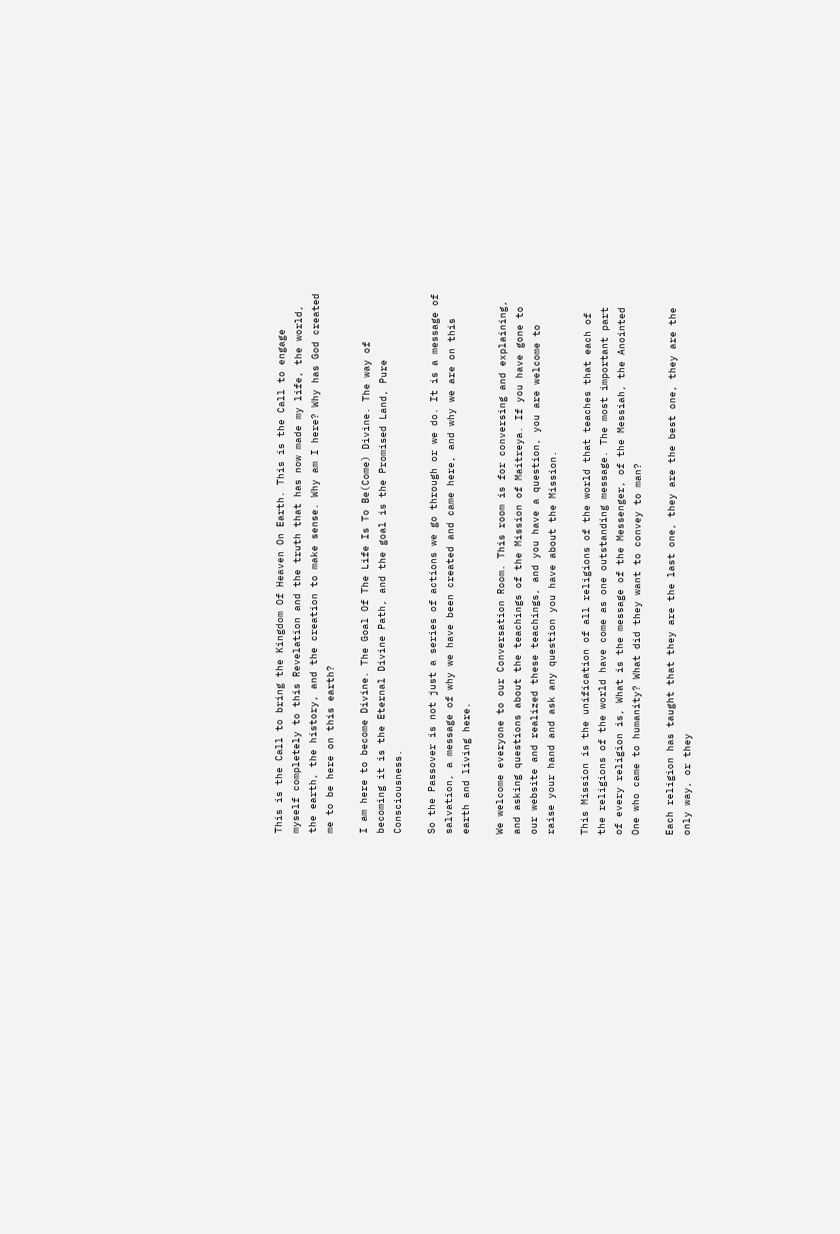This is the Call to bring the Kingdom Of Heaven On Earth. This is the Call to engage myself completely to this Revelation and the truth that has now made my life, the world, the earth, the history, and the creation to make sense. Why am I here? Why has God created me to be here on this earth?

I am here to become Divine. The Goal Of The Life Is To Be(Come) Divine. The way of becoming it is the Eternal Divine Path, and the goal is the Promised Land, Pure Consciousness.

So the Passover is not just a series of actions we go through or we do. It is a message of salvation, a message of why we have been created and came here, and why we are on this earth and living here.

We welcome everyone to our Conversation Room. This room is for conversing and explaining, and asking questions about the teachings of the Mission of Maitreya. If you have gone to our website and realized these teachings, and you have a question, you are welcome to raise your hand and ask any question you have about the Mission.

This Mission is the unification of all religions of the world that teaches that each of the religions of the world have come as one outstanding message. The most important part of every religion is, What is the message of the Messenger, of the Messiah, the Anointed One who came to humanity? What did they want to convey to man?

Each religion has taught that they are the last one, they are the best one, they are the only way, or they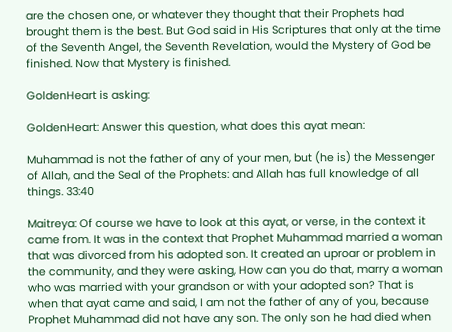are the chosen one, or whatever they thought that their Prophets had brought them is the best. But God said in His Scriptures that only at the time of the Seventh Angel, the Seventh Revelation, would the Mystery of God be finished. Now that Mystery is finished.

GoldenHeart is asking:

GoldenHeart: Answer this question, what does this ayat mean:

Muhammad is not the father of any of your men, but (he is) the Messenger of Allah, and the Seal of the Prophets: and Allah has full knowledge of all things. 33:40

Maitreya: Of course we have to look at this ayat, or verse, in the context it came from. It was in the context that Prophet Muhammad married a woman that was divorced from his adopted son. It created an uproar or problem in the community, and they were asking, How can you do that, marry a woman who was married with your grandson or with your adopted son? That is when that ayat came and said, I am not the father of any of you, because Prophet Muhammad did not have any son. The only son he had died when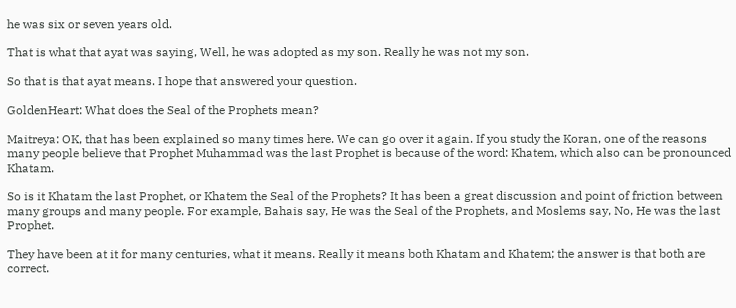he was six or seven years old.

That is what that ayat was saying, Well, he was adopted as my son. Really he was not my son.

So that is that ayat means. I hope that answered your question.

GoldenHeart: What does the Seal of the Prophets mean?

Maitreya: OK, that has been explained so many times here. We can go over it again. If you study the Koran, one of the reasons many people believe that Prophet Muhammad was the last Prophet is because of the word: Khatem, which also can be pronounced Khatam.

So is it Khatam the last Prophet, or Khatem the Seal of the Prophets? It has been a great discussion and point of friction between many groups and many people. For example, Bahais say, He was the Seal of the Prophets, and Moslems say, No, He was the last Prophet.

They have been at it for many centuries, what it means. Really it means both Khatam and Khatem; the answer is that both are correct.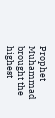Prophet Muhammad brought the highest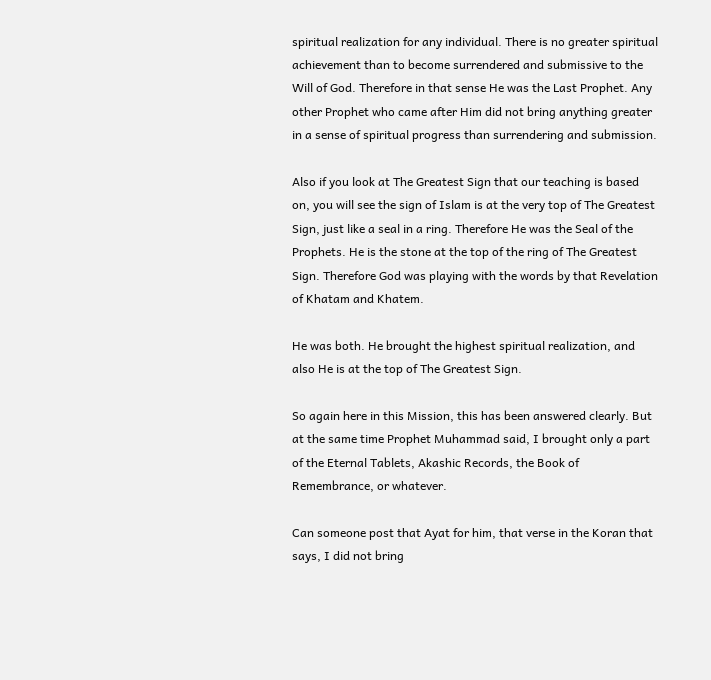spiritual realization for any individual. There is no greater spiritual achievement than to become surrendered and submissive to the Will of God. Therefore in that sense He was the Last Prophet. Any other Prophet who came after Him did not bring anything greater in a sense of spiritual progress than surrendering and submission.

Also if you look at The Greatest Sign that our teaching is based on, you will see the sign of Islam is at the very top of The Greatest Sign, just like a seal in a ring. Therefore He was the Seal of the Prophets. He is the stone at the top of the ring of The Greatest Sign. Therefore God was playing with the words by that Revelation of Khatam and Khatem.

He was both. He brought the highest spiritual realization, and also He is at the top of The Greatest Sign.

So again here in this Mission, this has been answered clearly. But at the same time Prophet Muhammad said, I brought only a part of the Eternal Tablets, Akashic Records, the Book of Remembrance, or whatever.

Can someone post that Ayat for him, that verse in the Koran that says, I did not bring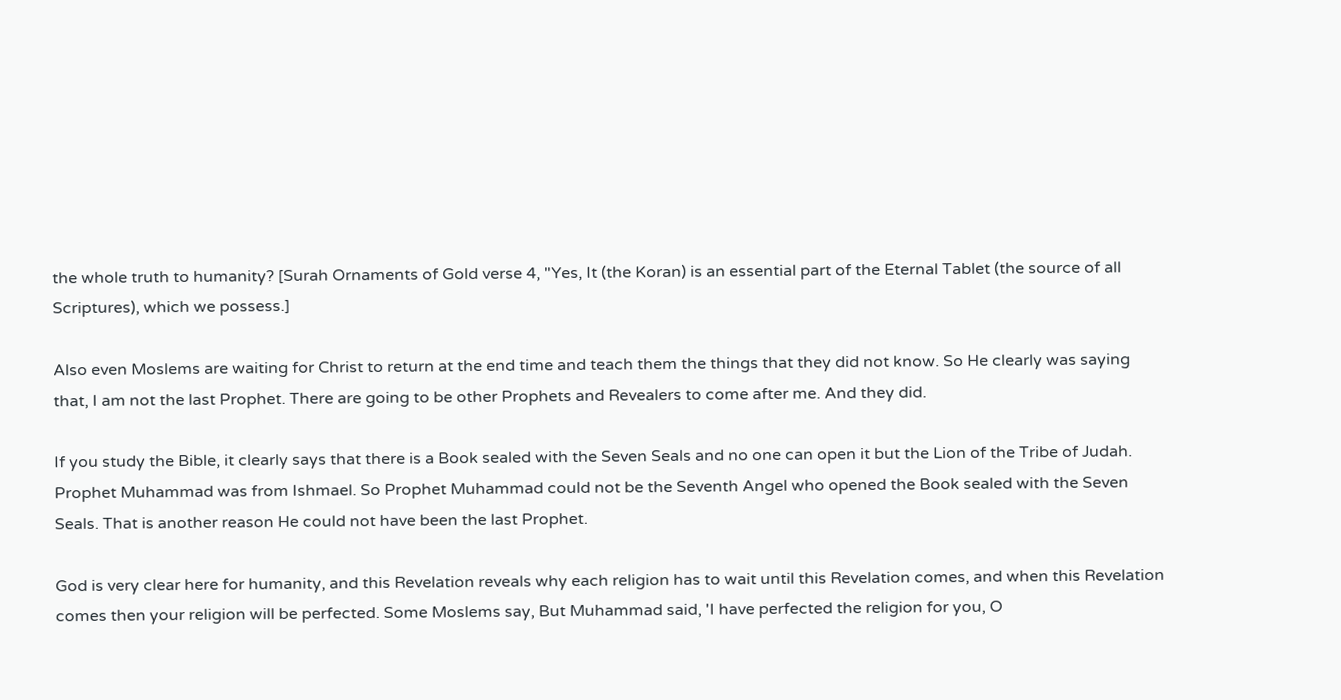the whole truth to humanity? [Surah Ornaments of Gold verse 4, "Yes, It (the Koran) is an essential part of the Eternal Tablet (the source of all Scriptures), which we possess.]

Also even Moslems are waiting for Christ to return at the end time and teach them the things that they did not know. So He clearly was saying that, I am not the last Prophet. There are going to be other Prophets and Revealers to come after me. And they did.

If you study the Bible, it clearly says that there is a Book sealed with the Seven Seals and no one can open it but the Lion of the Tribe of Judah. Prophet Muhammad was from Ishmael. So Prophet Muhammad could not be the Seventh Angel who opened the Book sealed with the Seven Seals. That is another reason He could not have been the last Prophet.

God is very clear here for humanity, and this Revelation reveals why each religion has to wait until this Revelation comes, and when this Revelation comes then your religion will be perfected. Some Moslems say, But Muhammad said, 'I have perfected the religion for you, O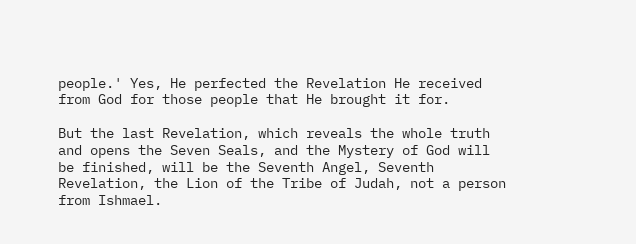people.' Yes, He perfected the Revelation He received from God for those people that He brought it for.

But the last Revelation, which reveals the whole truth and opens the Seven Seals, and the Mystery of God will be finished, will be the Seventh Angel, Seventh Revelation, the Lion of the Tribe of Judah, not a person from Ishmael.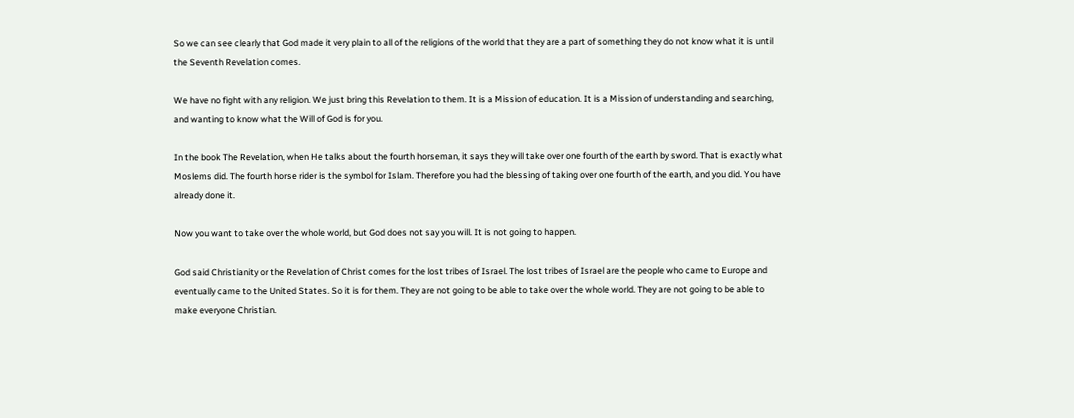So we can see clearly that God made it very plain to all of the religions of the world that they are a part of something they do not know what it is until the Seventh Revelation comes.

We have no fight with any religion. We just bring this Revelation to them. It is a Mission of education. It is a Mission of understanding and searching, and wanting to know what the Will of God is for you.

In the book The Revelation, when He talks about the fourth horseman, it says they will take over one fourth of the earth by sword. That is exactly what Moslems did. The fourth horse rider is the symbol for Islam. Therefore you had the blessing of taking over one fourth of the earth, and you did. You have already done it.

Now you want to take over the whole world, but God does not say you will. It is not going to happen.

God said Christianity or the Revelation of Christ comes for the lost tribes of Israel. The lost tribes of Israel are the people who came to Europe and eventually came to the United States. So it is for them. They are not going to be able to take over the whole world. They are not going to be able to make everyone Christian.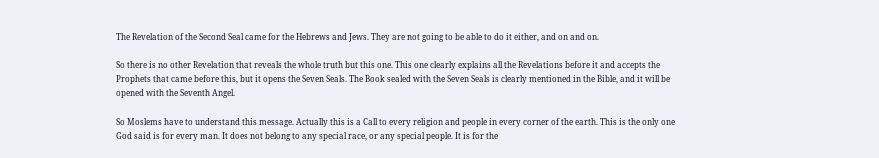The Revelation of the Second Seal came for the Hebrews and Jews. They are not going to be able to do it either, and on and on.

So there is no other Revelation that reveals the whole truth but this one. This one clearly explains all the Revelations before it and accepts the Prophets that came before this, but it opens the Seven Seals. The Book sealed with the Seven Seals is clearly mentioned in the Bible, and it will be opened with the Seventh Angel.

So Moslems have to understand this message. Actually this is a Call to every religion and people in every corner of the earth. This is the only one God said is for every man. It does not belong to any special race, or any special people. It is for the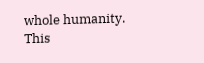whole humanity. This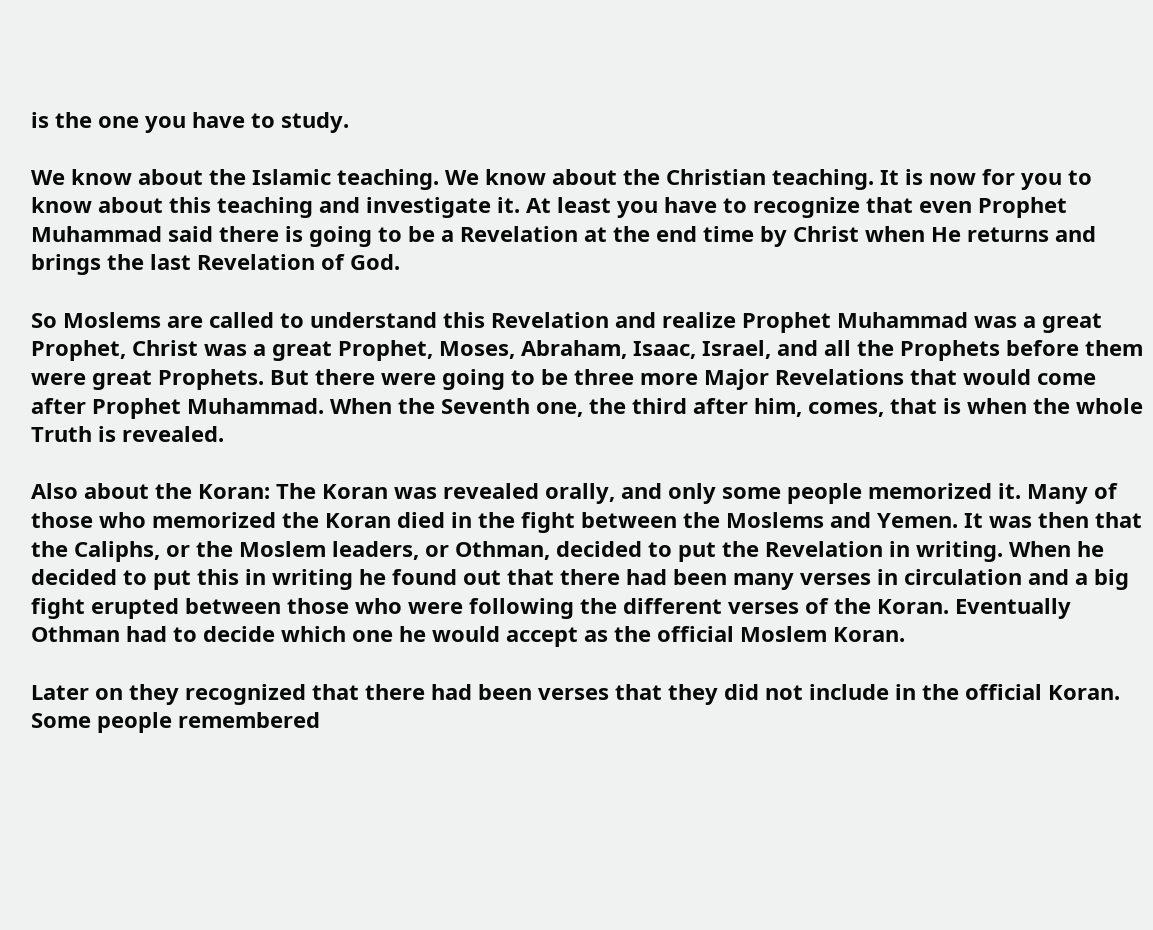is the one you have to study.

We know about the Islamic teaching. We know about the Christian teaching. It is now for you to know about this teaching and investigate it. At least you have to recognize that even Prophet Muhammad said there is going to be a Revelation at the end time by Christ when He returns and brings the last Revelation of God.

So Moslems are called to understand this Revelation and realize Prophet Muhammad was a great Prophet, Christ was a great Prophet, Moses, Abraham, Isaac, Israel, and all the Prophets before them were great Prophets. But there were going to be three more Major Revelations that would come after Prophet Muhammad. When the Seventh one, the third after him, comes, that is when the whole Truth is revealed.

Also about the Koran: The Koran was revealed orally, and only some people memorized it. Many of those who memorized the Koran died in the fight between the Moslems and Yemen. It was then that the Caliphs, or the Moslem leaders, or Othman, decided to put the Revelation in writing. When he decided to put this in writing he found out that there had been many verses in circulation and a big fight erupted between those who were following the different verses of the Koran. Eventually Othman had to decide which one he would accept as the official Moslem Koran.

Later on they recognized that there had been verses that they did not include in the official Koran. Some people remembered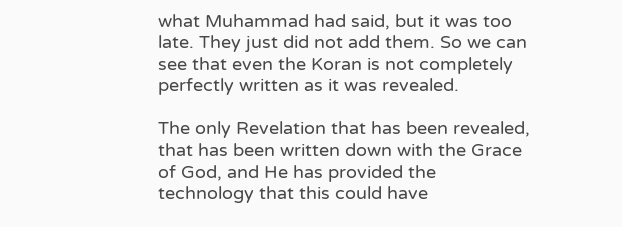what Muhammad had said, but it was too late. They just did not add them. So we can see that even the Koran is not completely perfectly written as it was revealed.

The only Revelation that has been revealed, that has been written down with the Grace of God, and He has provided the technology that this could have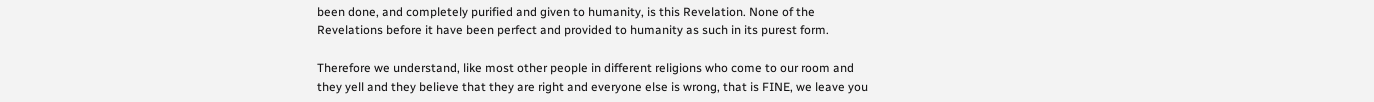been done, and completely purified and given to humanity, is this Revelation. None of the Revelations before it have been perfect and provided to humanity as such in its purest form.

Therefore we understand, like most other people in different religions who come to our room and they yell and they believe that they are right and everyone else is wrong, that is FINE, we leave you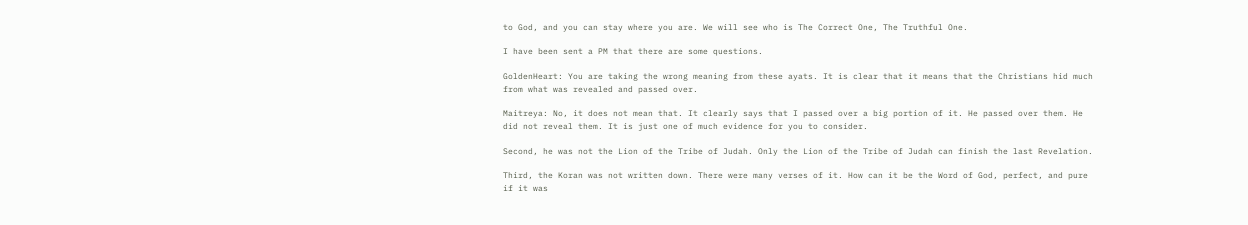to God, and you can stay where you are. We will see who is The Correct One, The Truthful One.

I have been sent a PM that there are some questions.

GoldenHeart: You are taking the wrong meaning from these ayats. It is clear that it means that the Christians hid much from what was revealed and passed over.

Maitreya: No, it does not mean that. It clearly says that I passed over a big portion of it. He passed over them. He did not reveal them. It is just one of much evidence for you to consider.

Second, he was not the Lion of the Tribe of Judah. Only the Lion of the Tribe of Judah can finish the last Revelation.

Third, the Koran was not written down. There were many verses of it. How can it be the Word of God, perfect, and pure if it was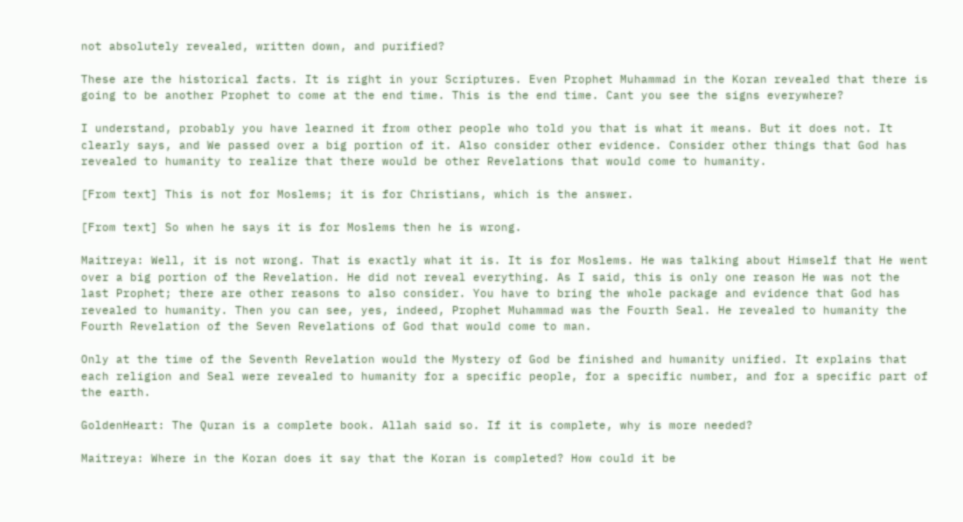not absolutely revealed, written down, and purified?

These are the historical facts. It is right in your Scriptures. Even Prophet Muhammad in the Koran revealed that there is going to be another Prophet to come at the end time. This is the end time. Cant you see the signs everywhere?

I understand, probably you have learned it from other people who told you that is what it means. But it does not. It clearly says, and We passed over a big portion of it. Also consider other evidence. Consider other things that God has revealed to humanity to realize that there would be other Revelations that would come to humanity.

[From text] This is not for Moslems; it is for Christians, which is the answer.

[From text] So when he says it is for Moslems then he is wrong.

Maitreya: Well, it is not wrong. That is exactly what it is. It is for Moslems. He was talking about Himself that He went over a big portion of the Revelation. He did not reveal everything. As I said, this is only one reason He was not the last Prophet; there are other reasons to also consider. You have to bring the whole package and evidence that God has revealed to humanity. Then you can see, yes, indeed, Prophet Muhammad was the Fourth Seal. He revealed to humanity the Fourth Revelation of the Seven Revelations of God that would come to man.

Only at the time of the Seventh Revelation would the Mystery of God be finished and humanity unified. It explains that each religion and Seal were revealed to humanity for a specific people, for a specific number, and for a specific part of the earth.

GoldenHeart: The Quran is a complete book. Allah said so. If it is complete, why is more needed?

Maitreya: Where in the Koran does it say that the Koran is completed? How could it be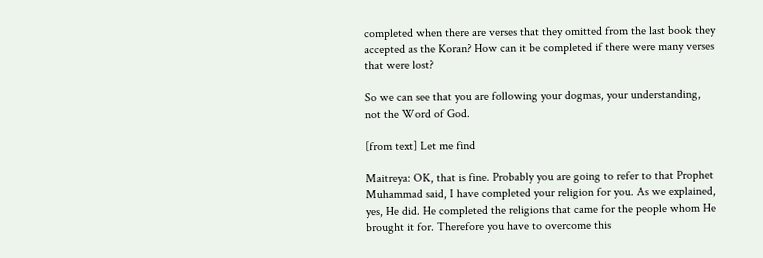completed when there are verses that they omitted from the last book they accepted as the Koran? How can it be completed if there were many verses that were lost?

So we can see that you are following your dogmas, your understanding, not the Word of God.

[from text] Let me find

Maitreya: OK, that is fine. Probably you are going to refer to that Prophet Muhammad said, I have completed your religion for you. As we explained, yes, He did. He completed the religions that came for the people whom He brought it for. Therefore you have to overcome this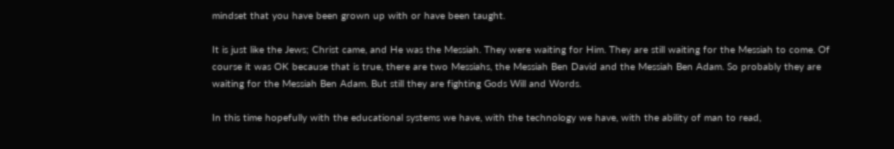mindset that you have been grown up with or have been taught.

It is just like the Jews; Christ came, and He was the Messiah. They were waiting for Him. They are still waiting for the Messiah to come. Of course it was OK because that is true, there are two Messiahs, the Messiah Ben David and the Messiah Ben Adam. So probably they are waiting for the Messiah Ben Adam. But still they are fighting Gods Will and Words.

In this time hopefully with the educational systems we have, with the technology we have, with the ability of man to read,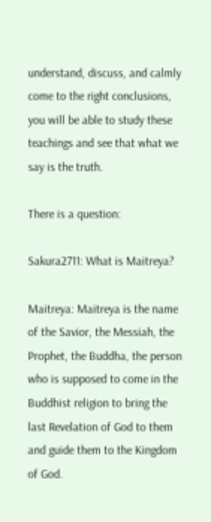understand, discuss, and calmly come to the right conclusions, you will be able to study these teachings and see that what we say is the truth.

There is a question:

Sakura2711: What is Maitreya?

Maitreya: Maitreya is the name of the Savior, the Messiah, the Prophet, the Buddha, the person who is supposed to come in the Buddhist religion to bring the last Revelation of God to them and guide them to the Kingdom of God.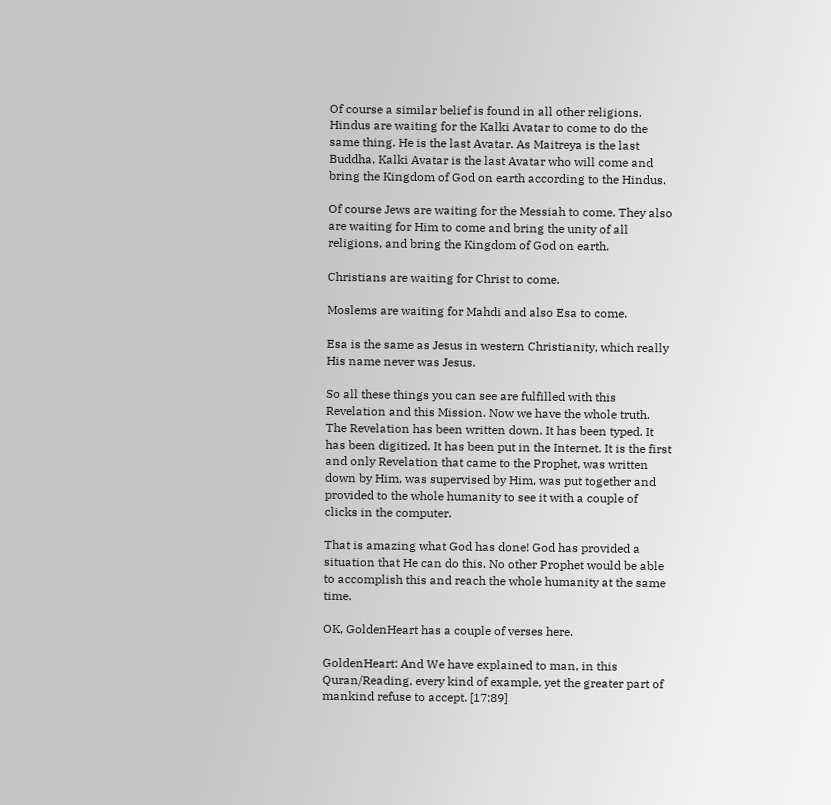Of course a similar belief is found in all other religions. Hindus are waiting for the Kalki Avatar to come to do the same thing. He is the last Avatar. As Maitreya is the last Buddha, Kalki Avatar is the last Avatar who will come and bring the Kingdom of God on earth according to the Hindus.

Of course Jews are waiting for the Messiah to come. They also are waiting for Him to come and bring the unity of all religions, and bring the Kingdom of God on earth.

Christians are waiting for Christ to come.

Moslems are waiting for Mahdi and also Esa to come.

Esa is the same as Jesus in western Christianity, which really His name never was Jesus.

So all these things you can see are fulfilled with this Revelation and this Mission. Now we have the whole truth. The Revelation has been written down. It has been typed. It has been digitized. It has been put in the Internet. It is the first and only Revelation that came to the Prophet, was written down by Him, was supervised by Him, was put together and provided to the whole humanity to see it with a couple of clicks in the computer.

That is amazing what God has done! God has provided a situation that He can do this. No other Prophet would be able to accomplish this and reach the whole humanity at the same time.

OK, GoldenHeart has a couple of verses here.

GoldenHeart: And We have explained to man, in this Quran/Reading, every kind of example, yet the greater part of mankind refuse to accept. [17:89]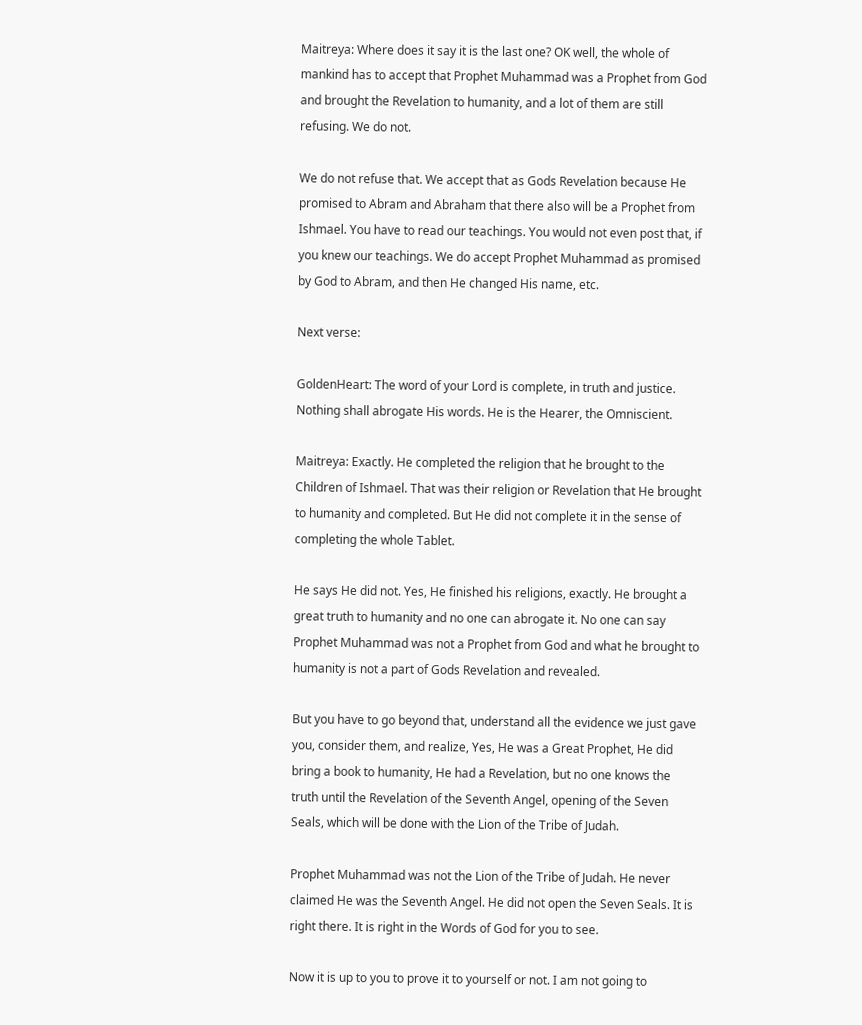Maitreya: Where does it say it is the last one? OK well, the whole of mankind has to accept that Prophet Muhammad was a Prophet from God and brought the Revelation to humanity, and a lot of them are still refusing. We do not.

We do not refuse that. We accept that as Gods Revelation because He promised to Abram and Abraham that there also will be a Prophet from Ishmael. You have to read our teachings. You would not even post that, if you knew our teachings. We do accept Prophet Muhammad as promised by God to Abram, and then He changed His name, etc.

Next verse:

GoldenHeart: The word of your Lord is complete, in truth and justice. Nothing shall abrogate His words. He is the Hearer, the Omniscient.

Maitreya: Exactly. He completed the religion that he brought to the Children of Ishmael. That was their religion or Revelation that He brought to humanity and completed. But He did not complete it in the sense of completing the whole Tablet.

He says He did not. Yes, He finished his religions, exactly. He brought a great truth to humanity and no one can abrogate it. No one can say Prophet Muhammad was not a Prophet from God and what he brought to humanity is not a part of Gods Revelation and revealed.

But you have to go beyond that, understand all the evidence we just gave you, consider them, and realize, Yes, He was a Great Prophet, He did bring a book to humanity, He had a Revelation, but no one knows the truth until the Revelation of the Seventh Angel, opening of the Seven Seals, which will be done with the Lion of the Tribe of Judah.

Prophet Muhammad was not the Lion of the Tribe of Judah. He never claimed He was the Seventh Angel. He did not open the Seven Seals. It is right there. It is right in the Words of God for you to see.

Now it is up to you to prove it to yourself or not. I am not going to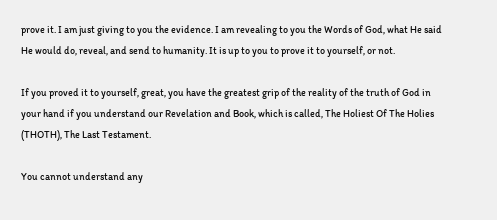prove it. I am just giving to you the evidence. I am revealing to you the Words of God, what He said He would do, reveal, and send to humanity. It is up to you to prove it to yourself, or not.

If you proved it to yourself, great, you have the greatest grip of the reality of the truth of God in your hand if you understand our Revelation and Book, which is called, The Holiest Of The Holies (THOTH), The Last Testament.

You cannot understand any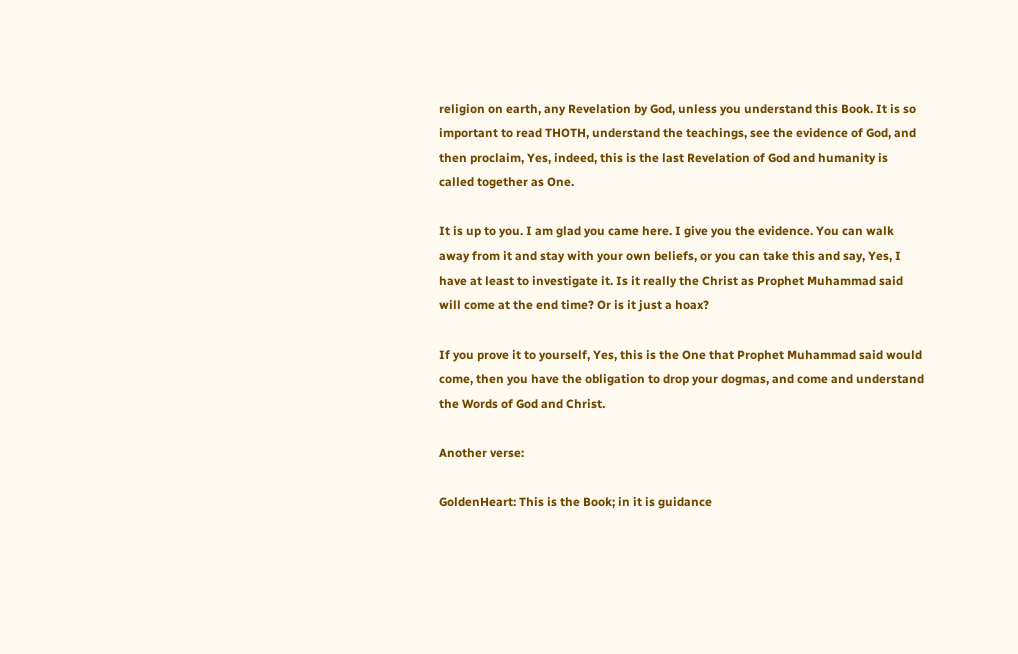religion on earth, any Revelation by God, unless you understand this Book. It is so important to read THOTH, understand the teachings, see the evidence of God, and then proclaim, Yes, indeed, this is the last Revelation of God and humanity is called together as One.

It is up to you. I am glad you came here. I give you the evidence. You can walk away from it and stay with your own beliefs, or you can take this and say, Yes, I have at least to investigate it. Is it really the Christ as Prophet Muhammad said will come at the end time? Or is it just a hoax?

If you prove it to yourself, Yes, this is the One that Prophet Muhammad said would come, then you have the obligation to drop your dogmas, and come and understand the Words of God and Christ.

Another verse:

GoldenHeart: This is the Book; in it is guidance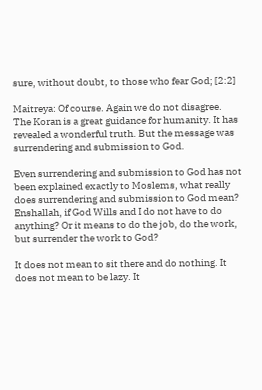sure, without doubt, to those who fear God; [2:2]

Maitreya: Of course. Again we do not disagree. The Koran is a great guidance for humanity. It has revealed a wonderful truth. But the message was surrendering and submission to God.

Even surrendering and submission to God has not been explained exactly to Moslems, what really does surrendering and submission to God mean? Enshallah, if God Wills and I do not have to do anything? Or it means to do the job, do the work, but surrender the work to God?

It does not mean to sit there and do nothing. It does not mean to be lazy. It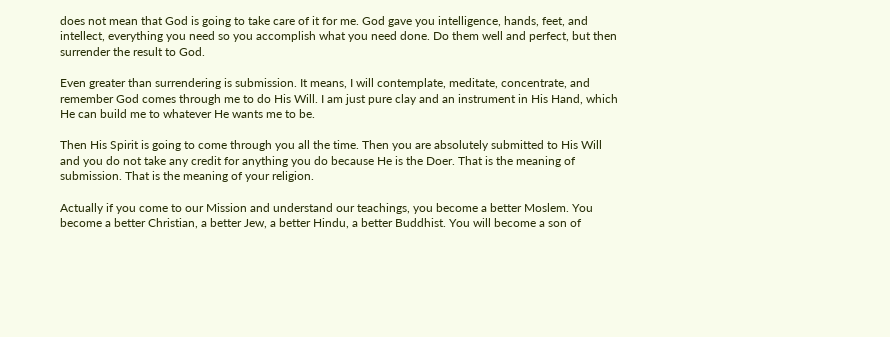does not mean that God is going to take care of it for me. God gave you intelligence, hands, feet, and intellect, everything you need so you accomplish what you need done. Do them well and perfect, but then surrender the result to God.

Even greater than surrendering is submission. It means, I will contemplate, meditate, concentrate, and remember God comes through me to do His Will. I am just pure clay and an instrument in His Hand, which He can build me to whatever He wants me to be.

Then His Spirit is going to come through you all the time. Then you are absolutely submitted to His Will and you do not take any credit for anything you do because He is the Doer. That is the meaning of submission. That is the meaning of your religion.

Actually if you come to our Mission and understand our teachings, you become a better Moslem. You become a better Christian, a better Jew, a better Hindu, a better Buddhist. You will become a son of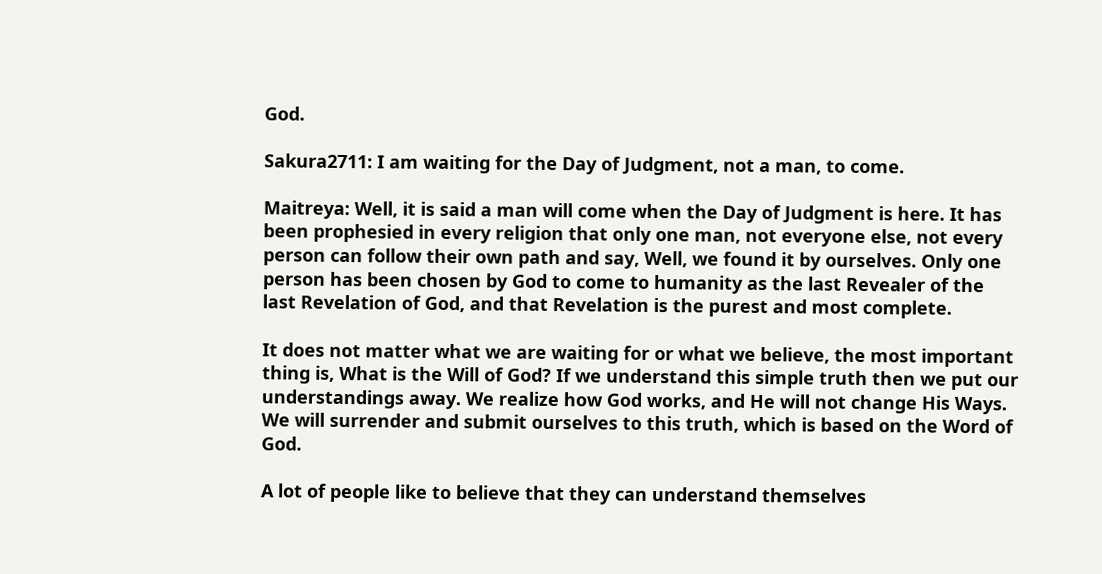God.

Sakura2711: I am waiting for the Day of Judgment, not a man, to come.

Maitreya: Well, it is said a man will come when the Day of Judgment is here. It has been prophesied in every religion that only one man, not everyone else, not every person can follow their own path and say, Well, we found it by ourselves. Only one person has been chosen by God to come to humanity as the last Revealer of the last Revelation of God, and that Revelation is the purest and most complete.

It does not matter what we are waiting for or what we believe, the most important thing is, What is the Will of God? If we understand this simple truth then we put our understandings away. We realize how God works, and He will not change His Ways. We will surrender and submit ourselves to this truth, which is based on the Word of God.

A lot of people like to believe that they can understand themselves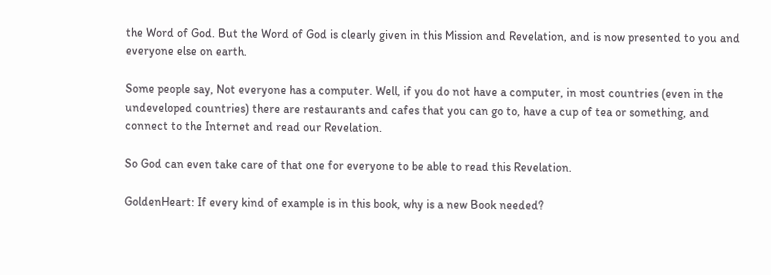the Word of God. But the Word of God is clearly given in this Mission and Revelation, and is now presented to you and everyone else on earth.

Some people say, Not everyone has a computer. Well, if you do not have a computer, in most countries (even in the undeveloped countries) there are restaurants and cafes that you can go to, have a cup of tea or something, and connect to the Internet and read our Revelation.

So God can even take care of that one for everyone to be able to read this Revelation.

GoldenHeart: If every kind of example is in this book, why is a new Book needed?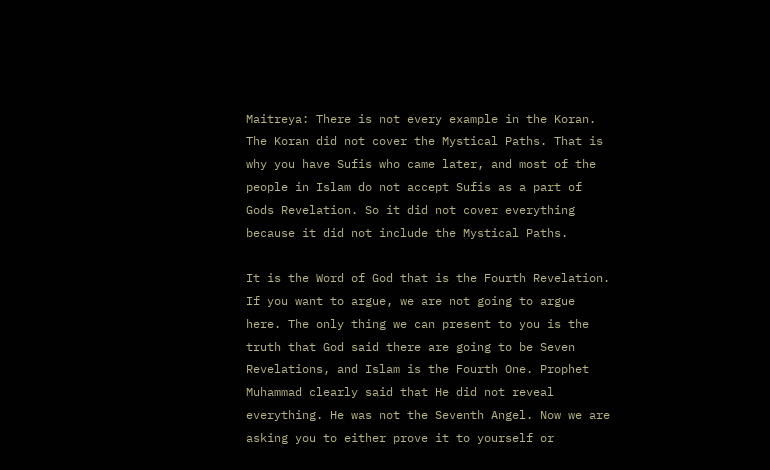Maitreya: There is not every example in the Koran. The Koran did not cover the Mystical Paths. That is why you have Sufis who came later, and most of the people in Islam do not accept Sufis as a part of Gods Revelation. So it did not cover everything because it did not include the Mystical Paths.

It is the Word of God that is the Fourth Revelation. If you want to argue, we are not going to argue here. The only thing we can present to you is the truth that God said there are going to be Seven Revelations, and Islam is the Fourth One. Prophet Muhammad clearly said that He did not reveal everything. He was not the Seventh Angel. Now we are asking you to either prove it to yourself or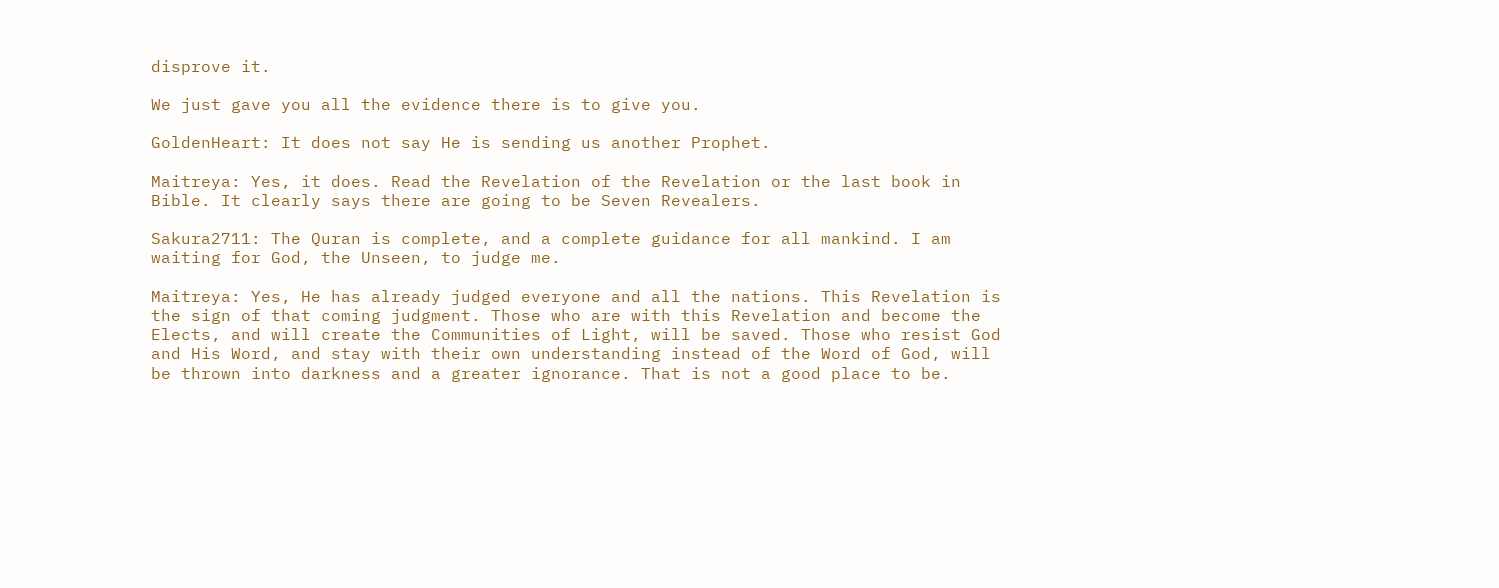disprove it.

We just gave you all the evidence there is to give you.

GoldenHeart: It does not say He is sending us another Prophet.

Maitreya: Yes, it does. Read the Revelation of the Revelation or the last book in Bible. It clearly says there are going to be Seven Revealers.

Sakura2711: The Quran is complete, and a complete guidance for all mankind. I am waiting for God, the Unseen, to judge me.

Maitreya: Yes, He has already judged everyone and all the nations. This Revelation is the sign of that coming judgment. Those who are with this Revelation and become the Elects, and will create the Communities of Light, will be saved. Those who resist God and His Word, and stay with their own understanding instead of the Word of God, will be thrown into darkness and a greater ignorance. That is not a good place to be.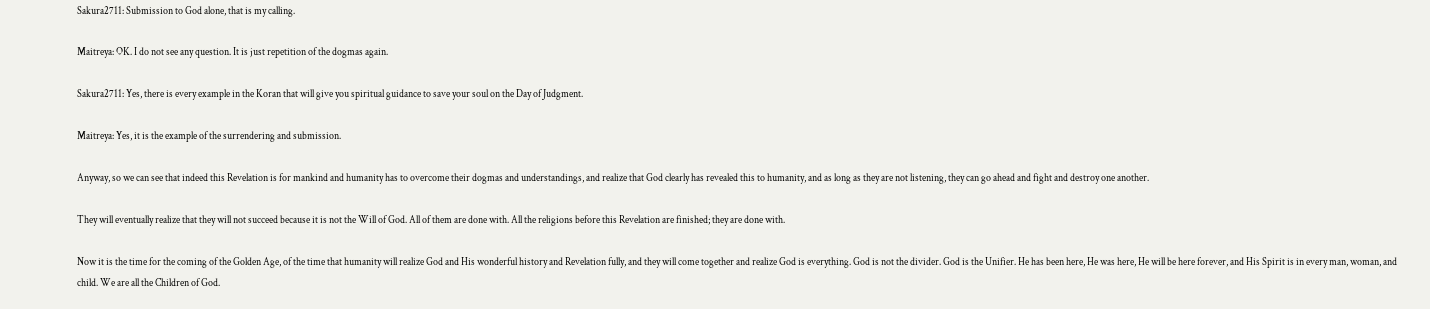Sakura2711: Submission to God alone, that is my calling.

Maitreya: OK. I do not see any question. It is just repetition of the dogmas again.

Sakura2711: Yes, there is every example in the Koran that will give you spiritual guidance to save your soul on the Day of Judgment.

Maitreya: Yes, it is the example of the surrendering and submission.

Anyway, so we can see that indeed this Revelation is for mankind and humanity has to overcome their dogmas and understandings, and realize that God clearly has revealed this to humanity, and as long as they are not listening, they can go ahead and fight and destroy one another.

They will eventually realize that they will not succeed because it is not the Will of God. All of them are done with. All the religions before this Revelation are finished; they are done with.

Now it is the time for the coming of the Golden Age, of the time that humanity will realize God and His wonderful history and Revelation fully, and they will come together and realize God is everything. God is not the divider. God is the Unifier. He has been here, He was here, He will be here forever, and His Spirit is in every man, woman, and child. We are all the Children of God.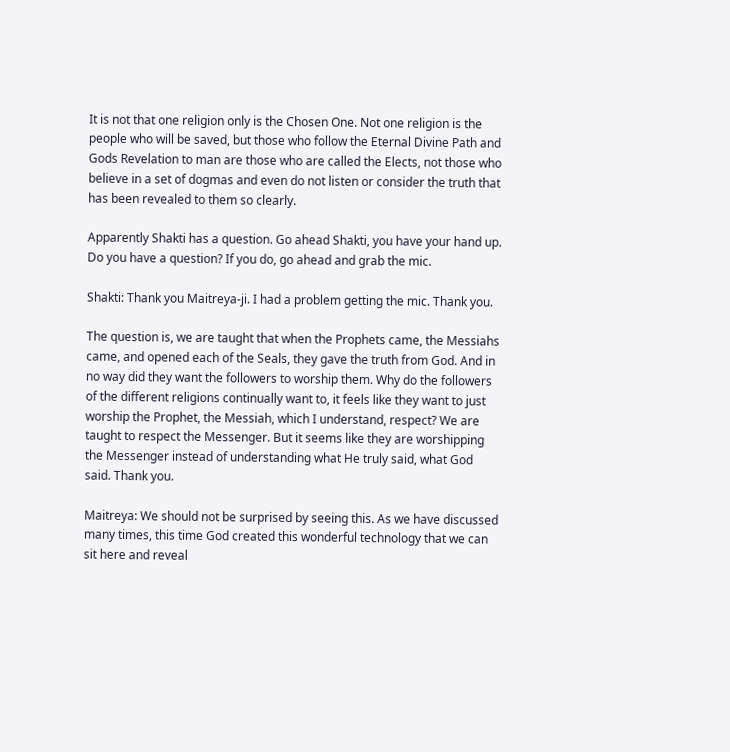It is not that one religion only is the Chosen One. Not one religion is the people who will be saved, but those who follow the Eternal Divine Path and Gods Revelation to man are those who are called the Elects, not those who believe in a set of dogmas and even do not listen or consider the truth that has been revealed to them so clearly.

Apparently Shakti has a question. Go ahead Shakti, you have your hand up. Do you have a question? If you do, go ahead and grab the mic.

Shakti: Thank you Maitreya-ji. I had a problem getting the mic. Thank you.

The question is, we are taught that when the Prophets came, the Messiahs came, and opened each of the Seals, they gave the truth from God. And in no way did they want the followers to worship them. Why do the followers of the different religions continually want to, it feels like they want to just worship the Prophet, the Messiah, which I understand, respect? We are taught to respect the Messenger. But it seems like they are worshipping the Messenger instead of understanding what He truly said, what God said. Thank you.

Maitreya: We should not be surprised by seeing this. As we have discussed many times, this time God created this wonderful technology that we can sit here and reveal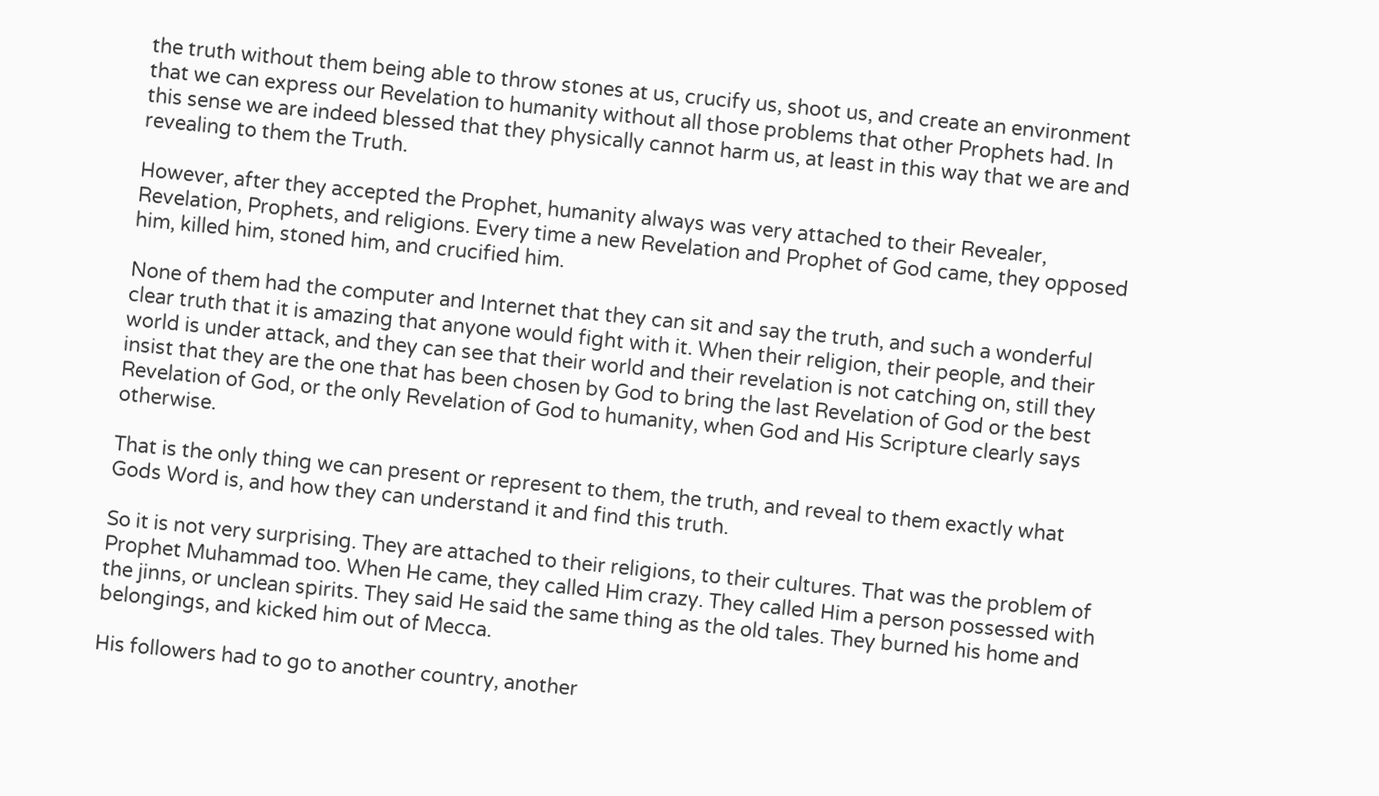the truth without them being able to throw stones at us, crucify us, shoot us, and create an environment that we can express our Revelation to humanity without all those problems that other Prophets had. In this sense we are indeed blessed that they physically cannot harm us, at least in this way that we are and revealing to them the Truth.

However, after they accepted the Prophet, humanity always was very attached to their Revealer, Revelation, Prophets, and religions. Every time a new Revelation and Prophet of God came, they opposed him, killed him, stoned him, and crucified him.

None of them had the computer and Internet that they can sit and say the truth, and such a wonderful clear truth that it is amazing that anyone would fight with it. When their religion, their people, and their world is under attack, and they can see that their world and their revelation is not catching on, still they insist that they are the one that has been chosen by God to bring the last Revelation of God or the best Revelation of God, or the only Revelation of God to humanity, when God and His Scripture clearly says otherwise.

That is the only thing we can present or represent to them, the truth, and reveal to them exactly what Gods Word is, and how they can understand it and find this truth.

So it is not very surprising. They are attached to their religions, to their cultures. That was the problem of Prophet Muhammad too. When He came, they called Him crazy. They called Him a person possessed with the jinns, or unclean spirits. They said He said the same thing as the old tales. They burned his home and belongings, and kicked him out of Mecca.

His followers had to go to another country, another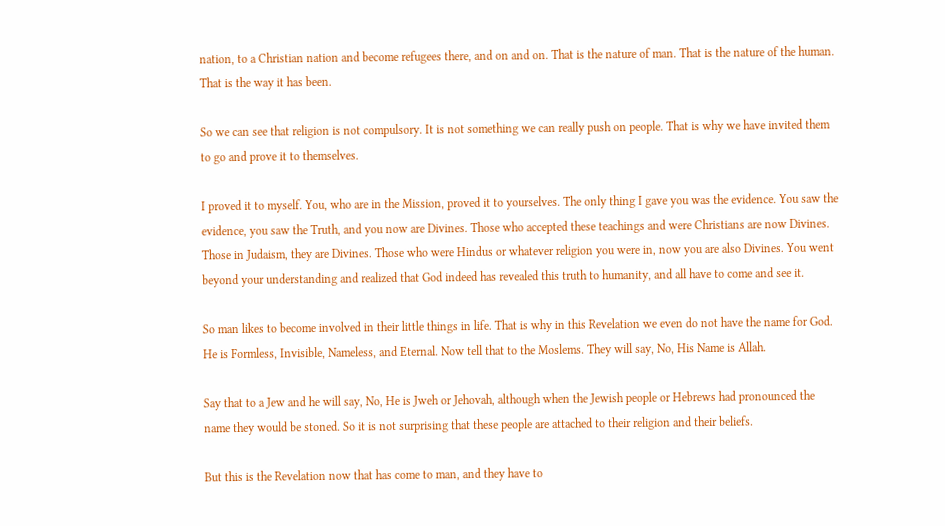nation, to a Christian nation and become refugees there, and on and on. That is the nature of man. That is the nature of the human. That is the way it has been.

So we can see that religion is not compulsory. It is not something we can really push on people. That is why we have invited them to go and prove it to themselves.

I proved it to myself. You, who are in the Mission, proved it to yourselves. The only thing I gave you was the evidence. You saw the evidence, you saw the Truth, and you now are Divines. Those who accepted these teachings and were Christians are now Divines. Those in Judaism, they are Divines. Those who were Hindus or whatever religion you were in, now you are also Divines. You went beyond your understanding and realized that God indeed has revealed this truth to humanity, and all have to come and see it.

So man likes to become involved in their little things in life. That is why in this Revelation we even do not have the name for God. He is Formless, Invisible, Nameless, and Eternal. Now tell that to the Moslems. They will say, No, His Name is Allah.

Say that to a Jew and he will say, No, He is Jweh or Jehovah, although when the Jewish people or Hebrews had pronounced the name they would be stoned. So it is not surprising that these people are attached to their religion and their beliefs.

But this is the Revelation now that has come to man, and they have to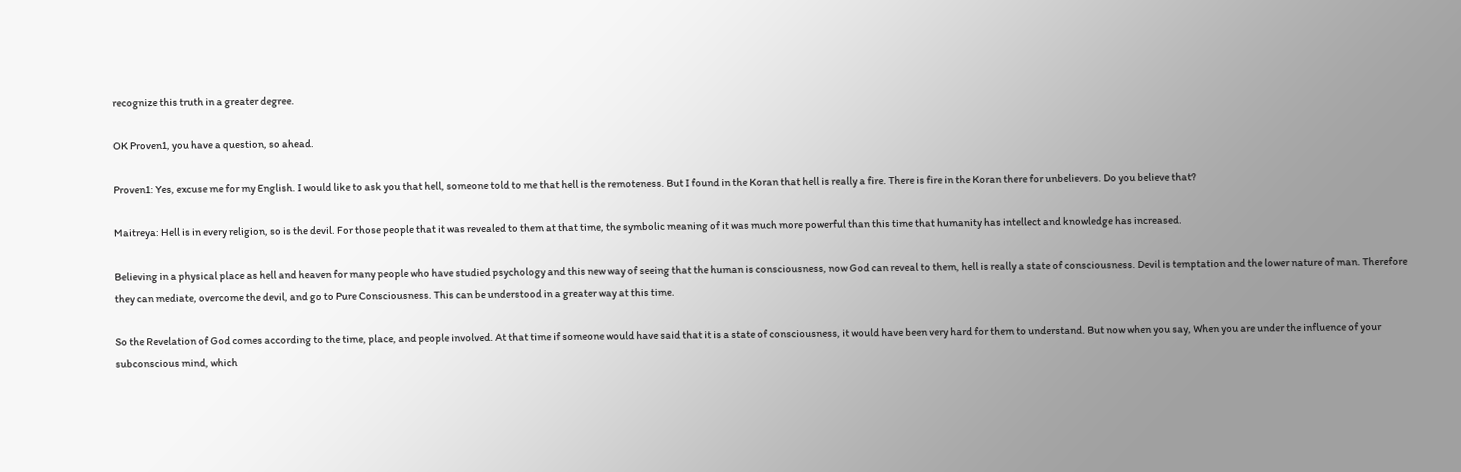recognize this truth in a greater degree.

OK Proven1, you have a question, so ahead.

Proven1: Yes, excuse me for my English. I would like to ask you that hell, someone told to me that hell is the remoteness. But I found in the Koran that hell is really a fire. There is fire in the Koran there for unbelievers. Do you believe that?

Maitreya: Hell is in every religion, so is the devil. For those people that it was revealed to them at that time, the symbolic meaning of it was much more powerful than this time that humanity has intellect and knowledge has increased.

Believing in a physical place as hell and heaven for many people who have studied psychology and this new way of seeing that the human is consciousness, now God can reveal to them, hell is really a state of consciousness. Devil is temptation and the lower nature of man. Therefore they can mediate, overcome the devil, and go to Pure Consciousness. This can be understood in a greater way at this time.

So the Revelation of God comes according to the time, place, and people involved. At that time if someone would have said that it is a state of consciousness, it would have been very hard for them to understand. But now when you say, When you are under the influence of your subconscious mind, which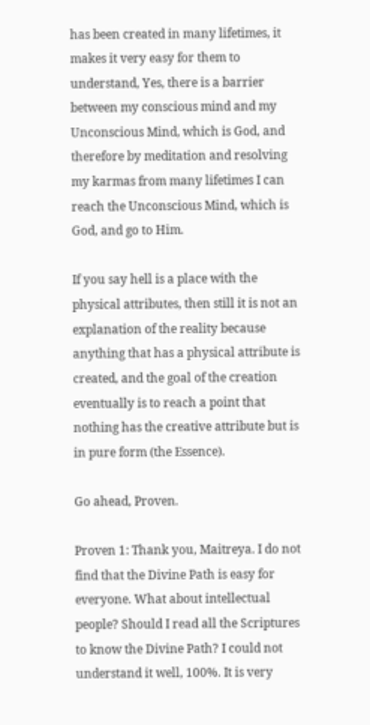has been created in many lifetimes, it makes it very easy for them to understand, Yes, there is a barrier between my conscious mind and my Unconscious Mind, which is God, and therefore by meditation and resolving my karmas from many lifetimes I can reach the Unconscious Mind, which is God, and go to Him.

If you say hell is a place with the physical attributes, then still it is not an explanation of the reality because anything that has a physical attribute is created, and the goal of the creation eventually is to reach a point that nothing has the creative attribute but is in pure form (the Essence).

Go ahead, Proven.

Proven 1: Thank you, Maitreya. I do not find that the Divine Path is easy for everyone. What about intellectual people? Should I read all the Scriptures to know the Divine Path? I could not understand it well, 100%. It is very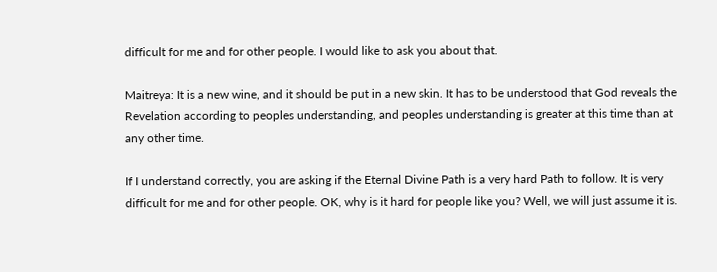difficult for me and for other people. I would like to ask you about that.

Maitreya: It is a new wine, and it should be put in a new skin. It has to be understood that God reveals the Revelation according to peoples understanding, and peoples understanding is greater at this time than at any other time.

If I understand correctly, you are asking if the Eternal Divine Path is a very hard Path to follow. It is very difficult for me and for other people. OK, why is it hard for people like you? Well, we will just assume it is.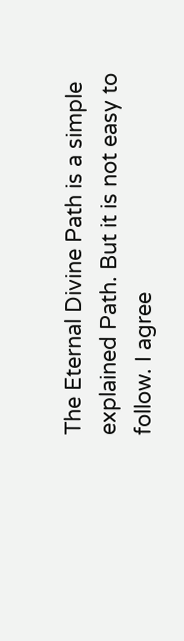The Eternal Divine Path is a simple explained Path. But it is not easy to follow. I agree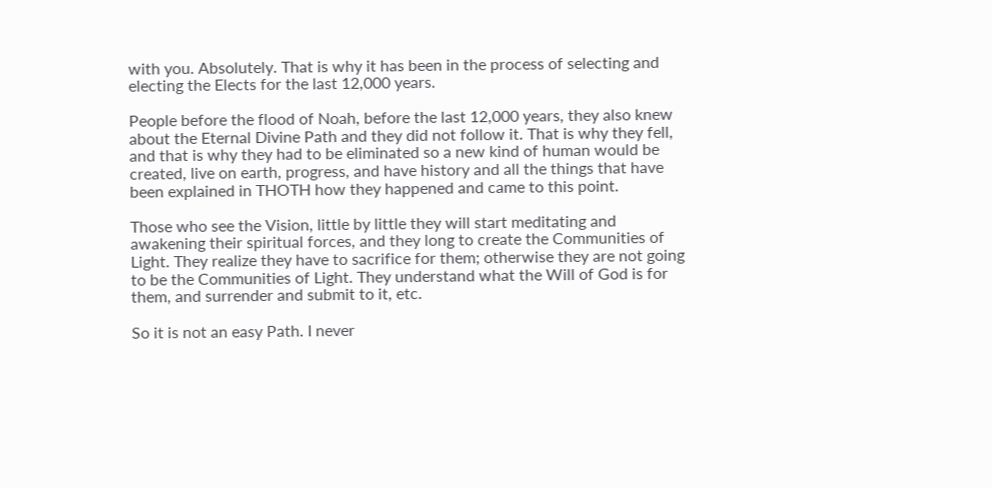with you. Absolutely. That is why it has been in the process of selecting and electing the Elects for the last 12,000 years.

People before the flood of Noah, before the last 12,000 years, they also knew about the Eternal Divine Path and they did not follow it. That is why they fell, and that is why they had to be eliminated so a new kind of human would be created, live on earth, progress, and have history and all the things that have been explained in THOTH how they happened and came to this point.

Those who see the Vision, little by little they will start meditating and awakening their spiritual forces, and they long to create the Communities of Light. They realize they have to sacrifice for them; otherwise they are not going to be the Communities of Light. They understand what the Will of God is for them, and surrender and submit to it, etc.

So it is not an easy Path. I never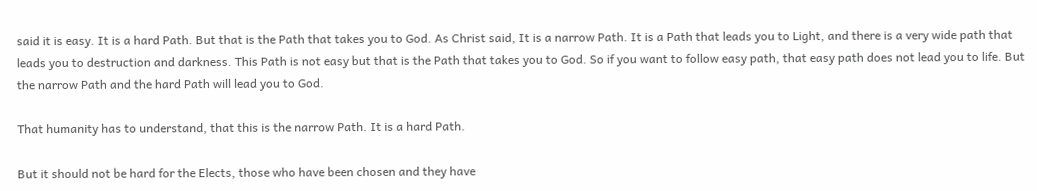said it is easy. It is a hard Path. But that is the Path that takes you to God. As Christ said, It is a narrow Path. It is a Path that leads you to Light, and there is a very wide path that leads you to destruction and darkness. This Path is not easy but that is the Path that takes you to God. So if you want to follow easy path, that easy path does not lead you to life. But the narrow Path and the hard Path will lead you to God.

That humanity has to understand, that this is the narrow Path. It is a hard Path.

But it should not be hard for the Elects, those who have been chosen and they have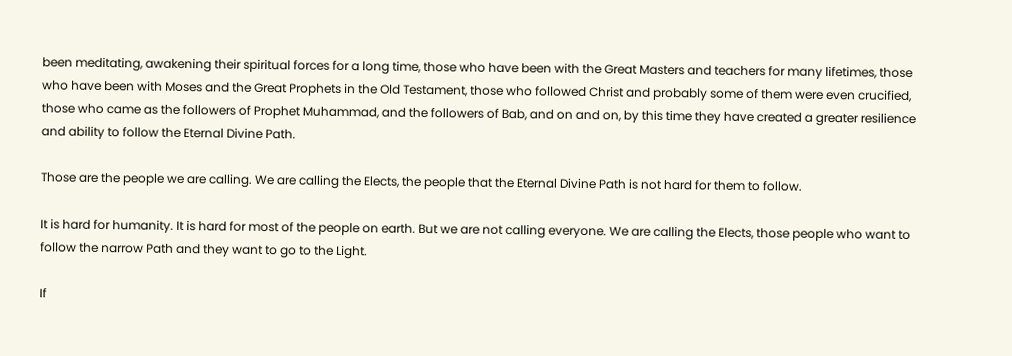been meditating, awakening their spiritual forces for a long time, those who have been with the Great Masters and teachers for many lifetimes, those who have been with Moses and the Great Prophets in the Old Testament, those who followed Christ and probably some of them were even crucified, those who came as the followers of Prophet Muhammad, and the followers of Bab, and on and on, by this time they have created a greater resilience and ability to follow the Eternal Divine Path.

Those are the people we are calling. We are calling the Elects, the people that the Eternal Divine Path is not hard for them to follow.

It is hard for humanity. It is hard for most of the people on earth. But we are not calling everyone. We are calling the Elects, those people who want to follow the narrow Path and they want to go to the Light.

If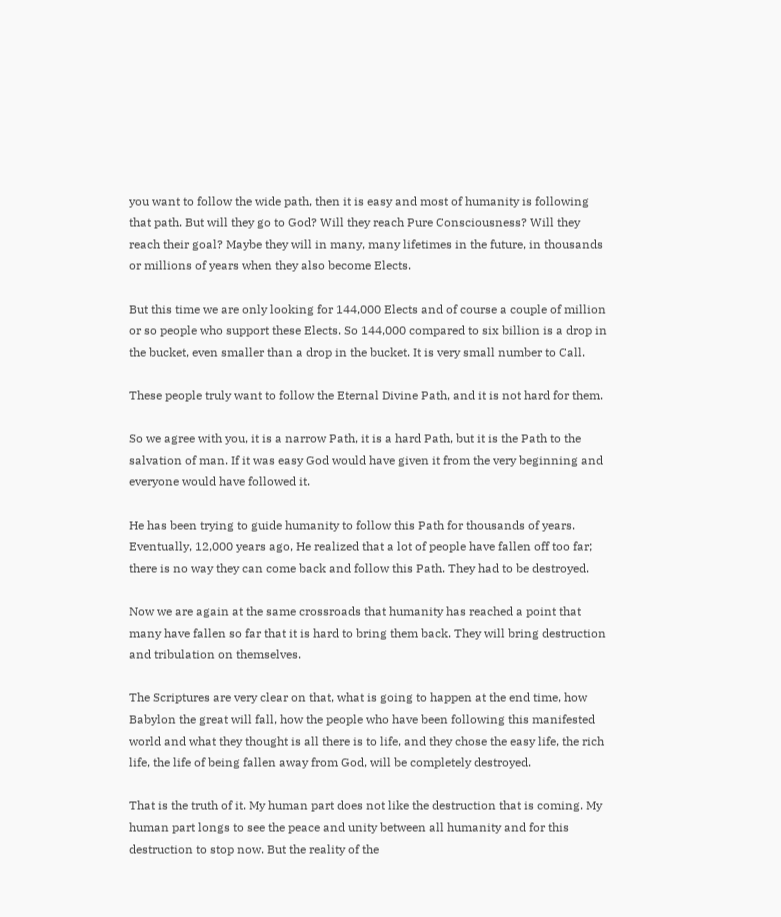you want to follow the wide path, then it is easy and most of humanity is following that path. But will they go to God? Will they reach Pure Consciousness? Will they reach their goal? Maybe they will in many, many lifetimes in the future, in thousands or millions of years when they also become Elects.

But this time we are only looking for 144,000 Elects and of course a couple of million or so people who support these Elects. So 144,000 compared to six billion is a drop in the bucket, even smaller than a drop in the bucket. It is very small number to Call.

These people truly want to follow the Eternal Divine Path, and it is not hard for them.

So we agree with you, it is a narrow Path, it is a hard Path, but it is the Path to the salvation of man. If it was easy God would have given it from the very beginning and everyone would have followed it.

He has been trying to guide humanity to follow this Path for thousands of years. Eventually, 12,000 years ago, He realized that a lot of people have fallen off too far; there is no way they can come back and follow this Path. They had to be destroyed.

Now we are again at the same crossroads that humanity has reached a point that many have fallen so far that it is hard to bring them back. They will bring destruction and tribulation on themselves.

The Scriptures are very clear on that, what is going to happen at the end time, how Babylon the great will fall, how the people who have been following this manifested world and what they thought is all there is to life, and they chose the easy life, the rich life, the life of being fallen away from God, will be completely destroyed.

That is the truth of it. My human part does not like the destruction that is coming. My human part longs to see the peace and unity between all humanity and for this destruction to stop now. But the reality of the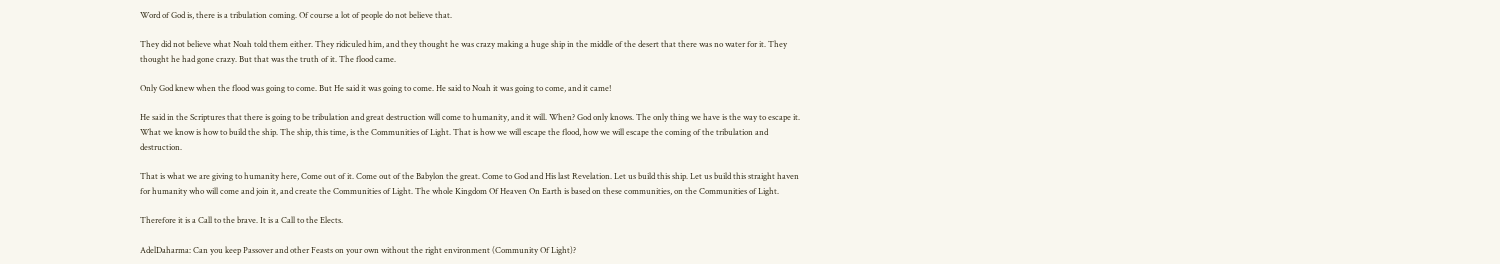Word of God is, there is a tribulation coming. Of course a lot of people do not believe that.

They did not believe what Noah told them either. They ridiculed him, and they thought he was crazy making a huge ship in the middle of the desert that there was no water for it. They thought he had gone crazy. But that was the truth of it. The flood came.

Only God knew when the flood was going to come. But He said it was going to come. He said to Noah it was going to come, and it came!

He said in the Scriptures that there is going to be tribulation and great destruction will come to humanity, and it will. When? God only knows. The only thing we have is the way to escape it. What we know is how to build the ship. The ship, this time, is the Communities of Light. That is how we will escape the flood, how we will escape the coming of the tribulation and destruction.

That is what we are giving to humanity here, Come out of it. Come out of the Babylon the great. Come to God and His last Revelation. Let us build this ship. Let us build this straight haven for humanity who will come and join it, and create the Communities of Light. The whole Kingdom Of Heaven On Earth is based on these communities, on the Communities of Light.

Therefore it is a Call to the brave. It is a Call to the Elects.

AdelDaharma: Can you keep Passover and other Feasts on your own without the right environment (Community Of Light)?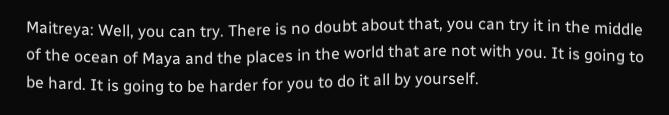Maitreya: Well, you can try. There is no doubt about that, you can try it in the middle of the ocean of Maya and the places in the world that are not with you. It is going to be hard. It is going to be harder for you to do it all by yourself.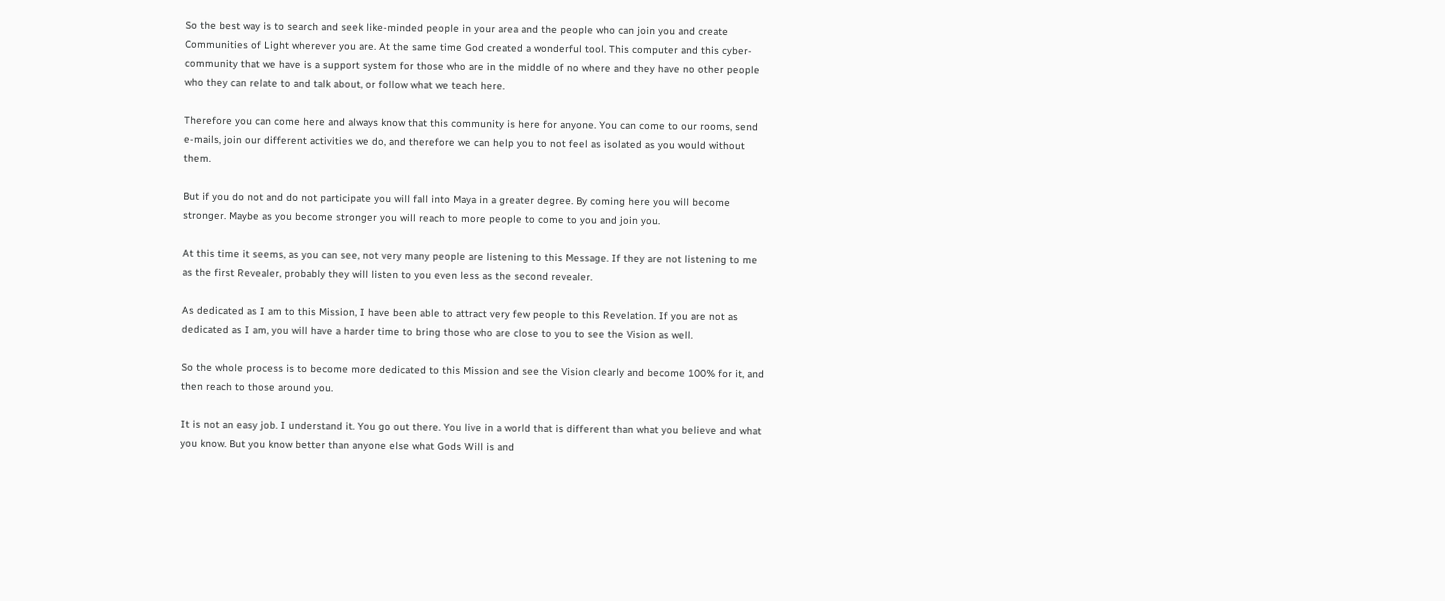So the best way is to search and seek like-minded people in your area and the people who can join you and create Communities of Light wherever you are. At the same time God created a wonderful tool. This computer and this cyber-community that we have is a support system for those who are in the middle of no where and they have no other people who they can relate to and talk about, or follow what we teach here.

Therefore you can come here and always know that this community is here for anyone. You can come to our rooms, send e-mails, join our different activities we do, and therefore we can help you to not feel as isolated as you would without them.

But if you do not and do not participate you will fall into Maya in a greater degree. By coming here you will become stronger. Maybe as you become stronger you will reach to more people to come to you and join you.

At this time it seems, as you can see, not very many people are listening to this Message. If they are not listening to me as the first Revealer, probably they will listen to you even less as the second revealer.

As dedicated as I am to this Mission, I have been able to attract very few people to this Revelation. If you are not as dedicated as I am, you will have a harder time to bring those who are close to you to see the Vision as well.

So the whole process is to become more dedicated to this Mission and see the Vision clearly and become 100% for it, and then reach to those around you.

It is not an easy job. I understand it. You go out there. You live in a world that is different than what you believe and what you know. But you know better than anyone else what Gods Will is and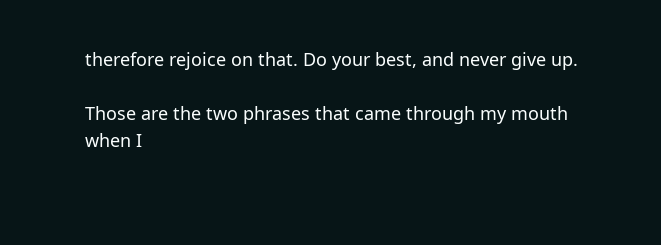therefore rejoice on that. Do your best, and never give up.

Those are the two phrases that came through my mouth when I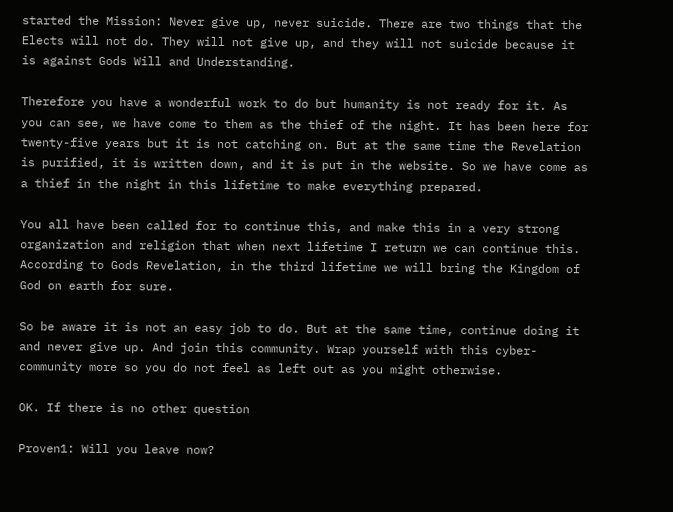started the Mission: Never give up, never suicide. There are two things that the Elects will not do. They will not give up, and they will not suicide because it is against Gods Will and Understanding.

Therefore you have a wonderful work to do but humanity is not ready for it. As you can see, we have come to them as the thief of the night. It has been here for twenty-five years but it is not catching on. But at the same time the Revelation is purified, it is written down, and it is put in the website. So we have come as a thief in the night in this lifetime to make everything prepared.

You all have been called for to continue this, and make this in a very strong organization and religion that when next lifetime I return we can continue this. According to Gods Revelation, in the third lifetime we will bring the Kingdom of God on earth for sure.

So be aware it is not an easy job to do. But at the same time, continue doing it and never give up. And join this community. Wrap yourself with this cyber-community more so you do not feel as left out as you might otherwise.

OK. If there is no other question

Proven1: Will you leave now?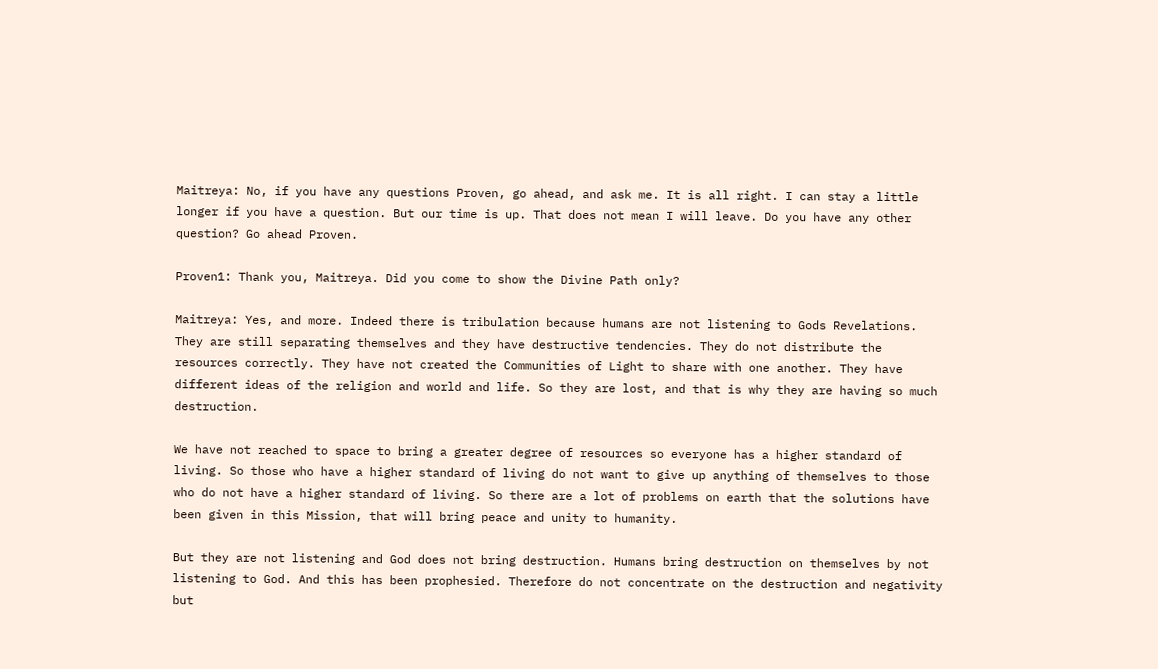Maitreya: No, if you have any questions Proven, go ahead, and ask me. It is all right. I can stay a little longer if you have a question. But our time is up. That does not mean I will leave. Do you have any other question? Go ahead Proven.

Proven1: Thank you, Maitreya. Did you come to show the Divine Path only?

Maitreya: Yes, and more. Indeed there is tribulation because humans are not listening to Gods Revelations. They are still separating themselves and they have destructive tendencies. They do not distribute the resources correctly. They have not created the Communities of Light to share with one another. They have different ideas of the religion and world and life. So they are lost, and that is why they are having so much destruction.

We have not reached to space to bring a greater degree of resources so everyone has a higher standard of living. So those who have a higher standard of living do not want to give up anything of themselves to those who do not have a higher standard of living. So there are a lot of problems on earth that the solutions have been given in this Mission, that will bring peace and unity to humanity.

But they are not listening and God does not bring destruction. Humans bring destruction on themselves by not listening to God. And this has been prophesied. Therefore do not concentrate on the destruction and negativity but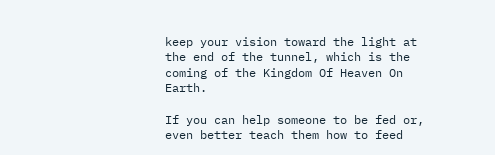keep your vision toward the light at the end of the tunnel, which is the coming of the Kingdom Of Heaven On Earth.

If you can help someone to be fed or, even better teach them how to feed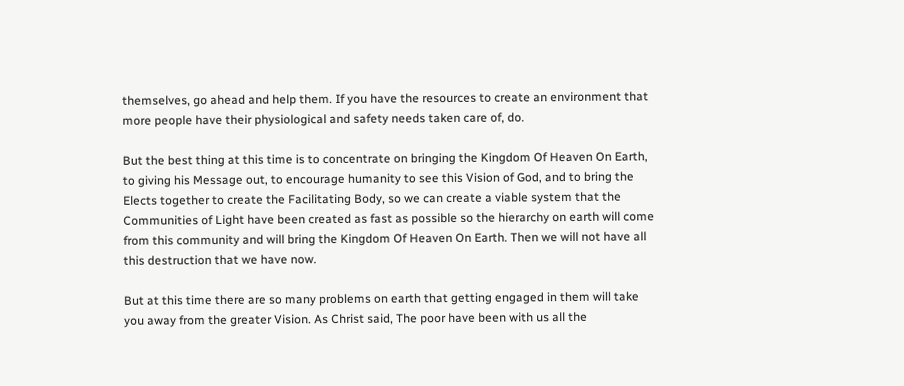themselves, go ahead and help them. If you have the resources to create an environment that more people have their physiological and safety needs taken care of, do.

But the best thing at this time is to concentrate on bringing the Kingdom Of Heaven On Earth, to giving his Message out, to encourage humanity to see this Vision of God, and to bring the Elects together to create the Facilitating Body, so we can create a viable system that the Communities of Light have been created as fast as possible so the hierarchy on earth will come from this community and will bring the Kingdom Of Heaven On Earth. Then we will not have all this destruction that we have now.

But at this time there are so many problems on earth that getting engaged in them will take you away from the greater Vision. As Christ said, The poor have been with us all the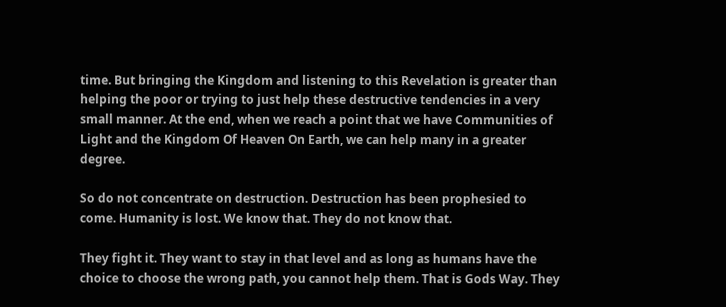time. But bringing the Kingdom and listening to this Revelation is greater than helping the poor or trying to just help these destructive tendencies in a very small manner. At the end, when we reach a point that we have Communities of Light and the Kingdom Of Heaven On Earth, we can help many in a greater degree.

So do not concentrate on destruction. Destruction has been prophesied to come. Humanity is lost. We know that. They do not know that.

They fight it. They want to stay in that level and as long as humans have the choice to choose the wrong path, you cannot help them. That is Gods Way. They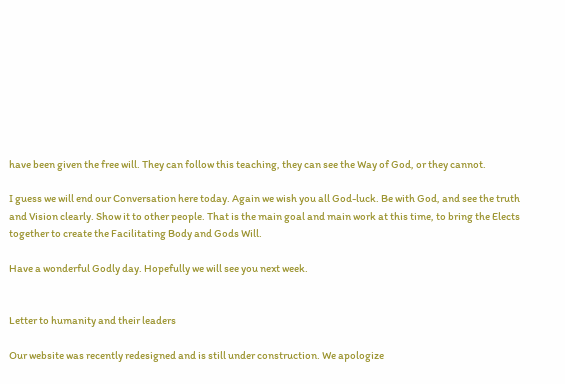have been given the free will. They can follow this teaching, they can see the Way of God, or they cannot.

I guess we will end our Conversation here today. Again we wish you all God-luck. Be with God, and see the truth and Vision clearly. Show it to other people. That is the main goal and main work at this time, to bring the Elects together to create the Facilitating Body and Gods Will.

Have a wonderful Godly day. Hopefully we will see you next week.


Letter to humanity and their leaders

Our website was recently redesigned and is still under construction. We apologize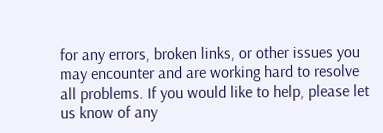for any errors, broken links, or other issues you may encounter and are working hard to resolve all problems. If you would like to help, please let us know of any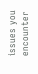issues you encounter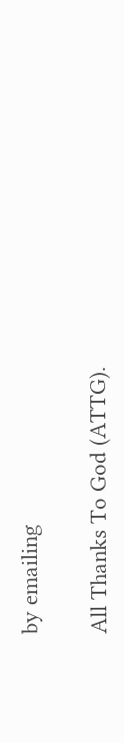by emailing

All Thanks To God (ATTG).